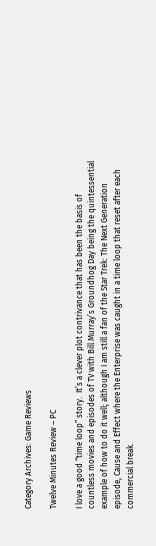Category Archives: Game Reviews

Twelve Minutes Review – PC

I love a good “time loop” story.  It’s a clever plot contrivance that has been the basis of countless movies and episodes of TV with Bill Murray’s Groundhog Day being the quintessential example of how to do it well; although I am still a fan of the Star Trek: The Next Generation episode, Cause and Effect where the Enterprise was caught in a time loop that reset after each commercial break.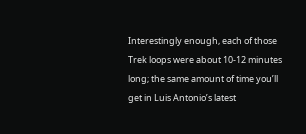Interestingly enough, each of those Trek loops were about 10-12 minutes long; the same amount of time you’ll get in Luis Antonio’s latest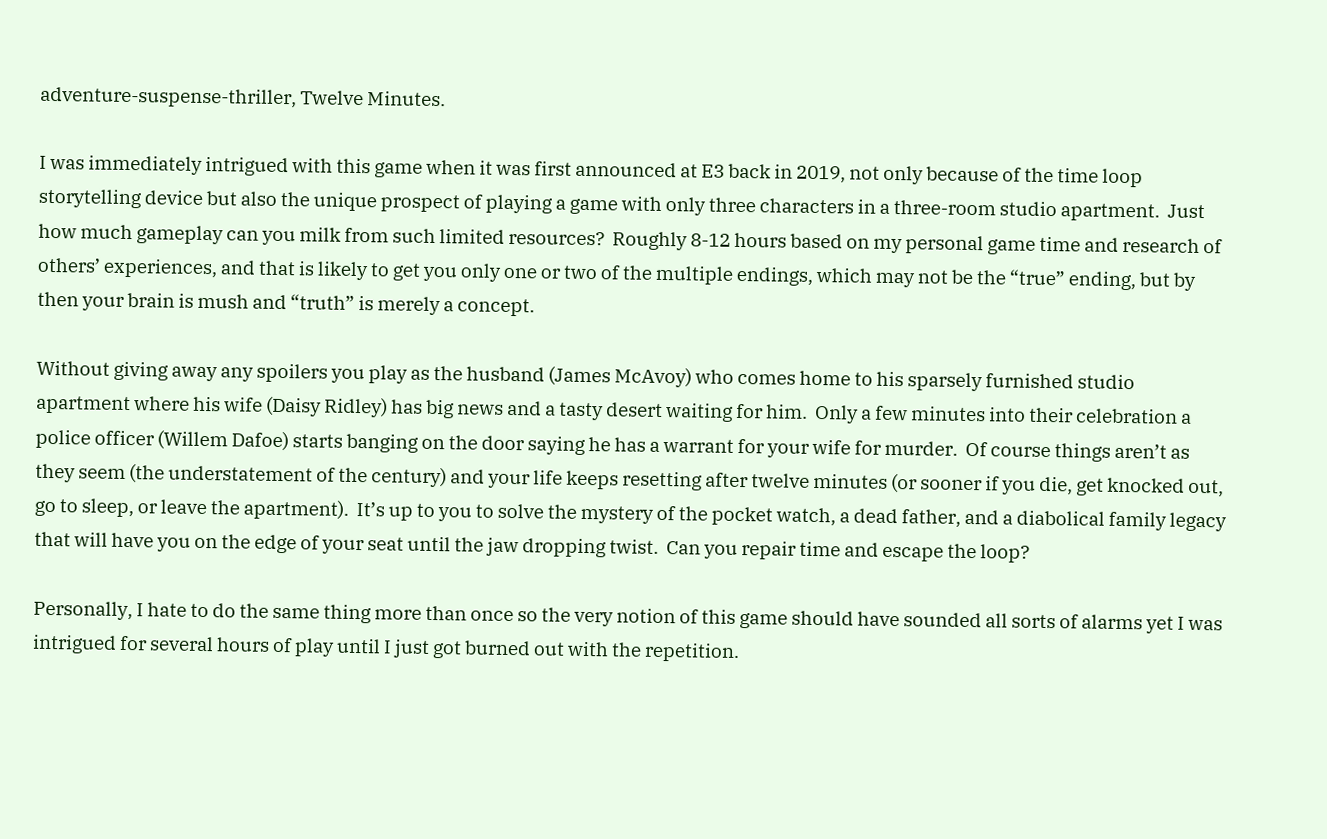adventure-suspense-thriller, Twelve Minutes.

I was immediately intrigued with this game when it was first announced at E3 back in 2019, not only because of the time loop storytelling device but also the unique prospect of playing a game with only three characters in a three-room studio apartment.  Just how much gameplay can you milk from such limited resources?  Roughly 8-12 hours based on my personal game time and research of others’ experiences, and that is likely to get you only one or two of the multiple endings, which may not be the “true” ending, but by then your brain is mush and “truth” is merely a concept.

Without giving away any spoilers you play as the husband (James McAvoy) who comes home to his sparsely furnished studio apartment where his wife (Daisy Ridley) has big news and a tasty desert waiting for him.  Only a few minutes into their celebration a police officer (Willem Dafoe) starts banging on the door saying he has a warrant for your wife for murder.  Of course things aren’t as they seem (the understatement of the century) and your life keeps resetting after twelve minutes (or sooner if you die, get knocked out, go to sleep, or leave the apartment).  It’s up to you to solve the mystery of the pocket watch, a dead father, and a diabolical family legacy that will have you on the edge of your seat until the jaw dropping twist.  Can you repair time and escape the loop?

Personally, I hate to do the same thing more than once so the very notion of this game should have sounded all sorts of alarms yet I was intrigued for several hours of play until I just got burned out with the repetition.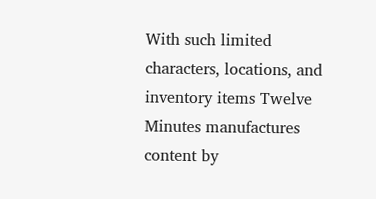With such limited characters, locations, and inventory items Twelve Minutes manufactures content by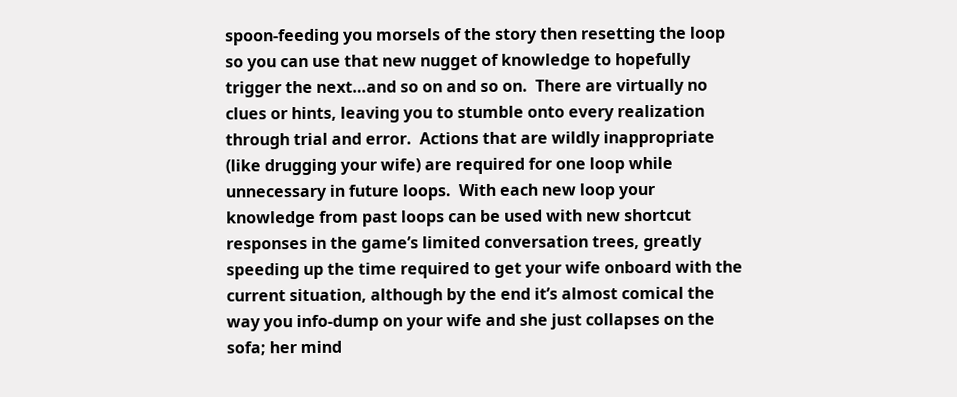spoon-feeding you morsels of the story then resetting the loop so you can use that new nugget of knowledge to hopefully trigger the next…and so on and so on.  There are virtually no clues or hints, leaving you to stumble onto every realization through trial and error.  Actions that are wildly inappropriate (like drugging your wife) are required for one loop while unnecessary in future loops.  With each new loop your knowledge from past loops can be used with new shortcut responses in the game’s limited conversation trees, greatly speeding up the time required to get your wife onboard with the current situation, although by the end it’s almost comical the way you info-dump on your wife and she just collapses on the sofa; her mind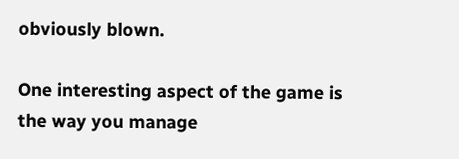obviously blown.

One interesting aspect of the game is the way you manage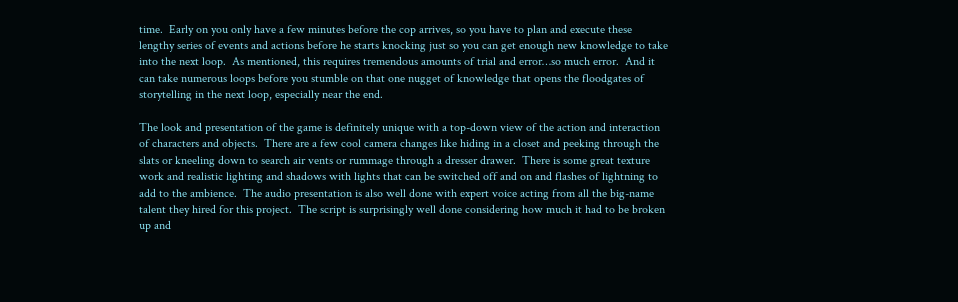time.  Early on you only have a few minutes before the cop arrives, so you have to plan and execute these lengthy series of events and actions before he starts knocking just so you can get enough new knowledge to take into the next loop.  As mentioned, this requires tremendous amounts of trial and error…so much error.  And it can take numerous loops before you stumble on that one nugget of knowledge that opens the floodgates of storytelling in the next loop, especially near the end.

The look and presentation of the game is definitely unique with a top-down view of the action and interaction of characters and objects.  There are a few cool camera changes like hiding in a closet and peeking through the slats or kneeling down to search air vents or rummage through a dresser drawer.  There is some great texture work and realistic lighting and shadows with lights that can be switched off and on and flashes of lightning to add to the ambience.  The audio presentation is also well done with expert voice acting from all the big-name talent they hired for this project.  The script is surprisingly well done considering how much it had to be broken up and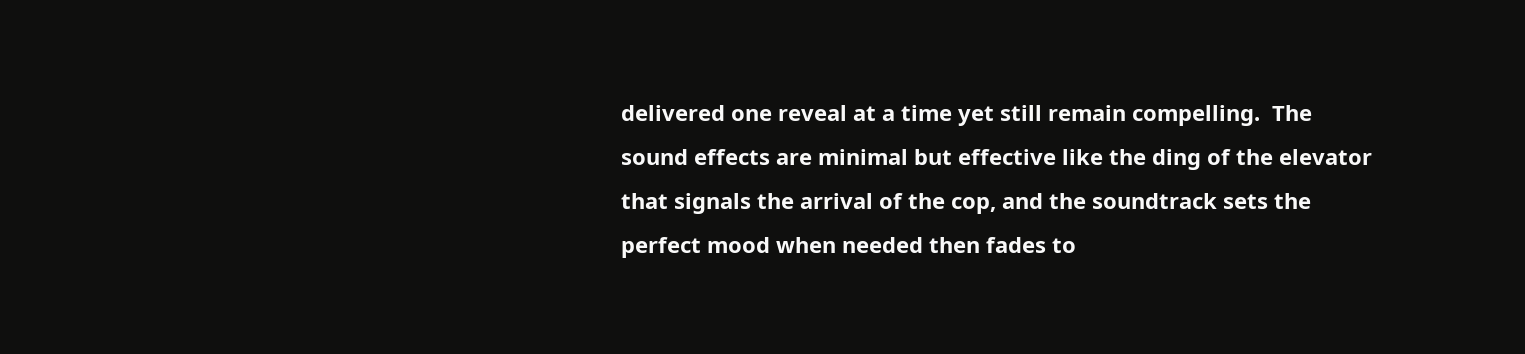delivered one reveal at a time yet still remain compelling.  The sound effects are minimal but effective like the ding of the elevator that signals the arrival of the cop, and the soundtrack sets the perfect mood when needed then fades to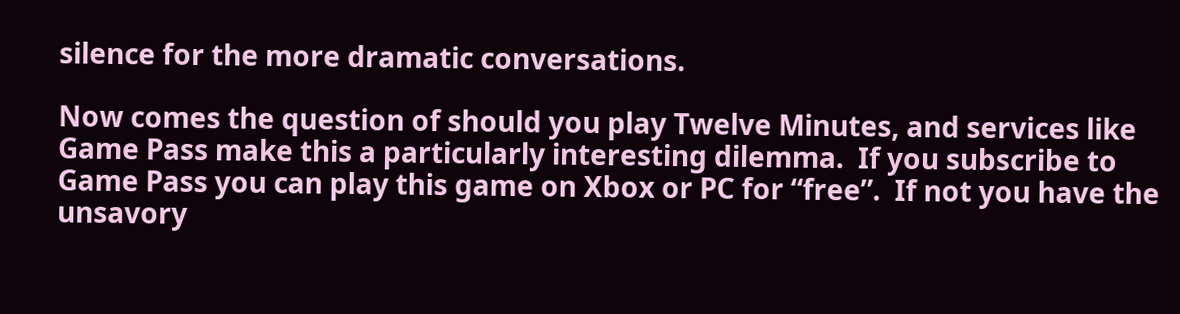silence for the more dramatic conversations.

Now comes the question of should you play Twelve Minutes, and services like Game Pass make this a particularly interesting dilemma.  If you subscribe to Game Pass you can play this game on Xbox or PC for “free”.  If not you have the unsavory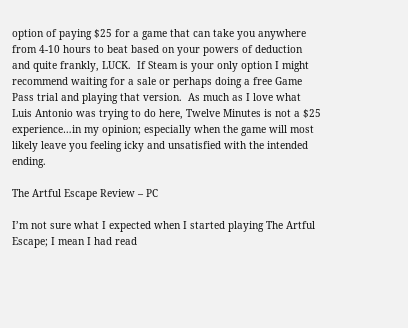option of paying $25 for a game that can take you anywhere from 4-10 hours to beat based on your powers of deduction and quite frankly, LUCK.  If Steam is your only option I might recommend waiting for a sale or perhaps doing a free Game Pass trial and playing that version.  As much as I love what Luis Antonio was trying to do here, Twelve Minutes is not a $25 experience…in my opinion; especially when the game will most likely leave you feeling icky and unsatisfied with the intended ending.

The Artful Escape Review – PC

I’m not sure what I expected when I started playing The Artful Escape; I mean I had read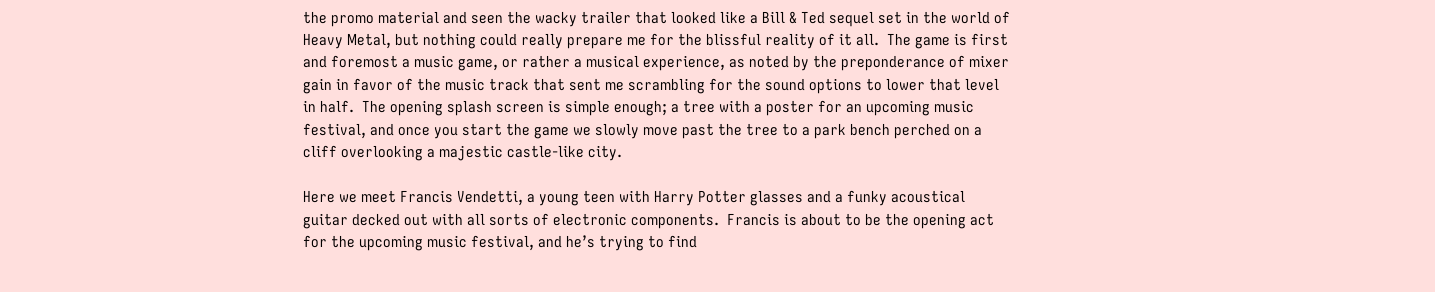the promo material and seen the wacky trailer that looked like a Bill & Ted sequel set in the world of Heavy Metal, but nothing could really prepare me for the blissful reality of it all.  The game is first and foremost a music game, or rather a musical experience, as noted by the preponderance of mixer gain in favor of the music track that sent me scrambling for the sound options to lower that level in half.  The opening splash screen is simple enough; a tree with a poster for an upcoming music festival, and once you start the game we slowly move past the tree to a park bench perched on a cliff overlooking a majestic castle-like city.

Here we meet Francis Vendetti, a young teen with Harry Potter glasses and a funky acoustical guitar decked out with all sorts of electronic components.  Francis is about to be the opening act for the upcoming music festival, and he’s trying to find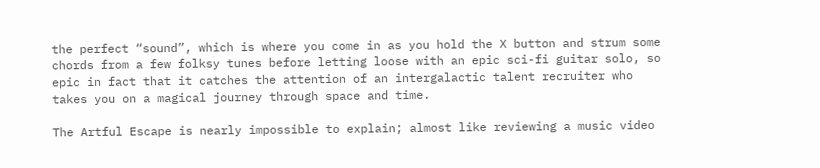the perfect “sound”, which is where you come in as you hold the X button and strum some chords from a few folksy tunes before letting loose with an epic sci-fi guitar solo, so epic in fact that it catches the attention of an intergalactic talent recruiter who takes you on a magical journey through space and time.

The Artful Escape is nearly impossible to explain; almost like reviewing a music video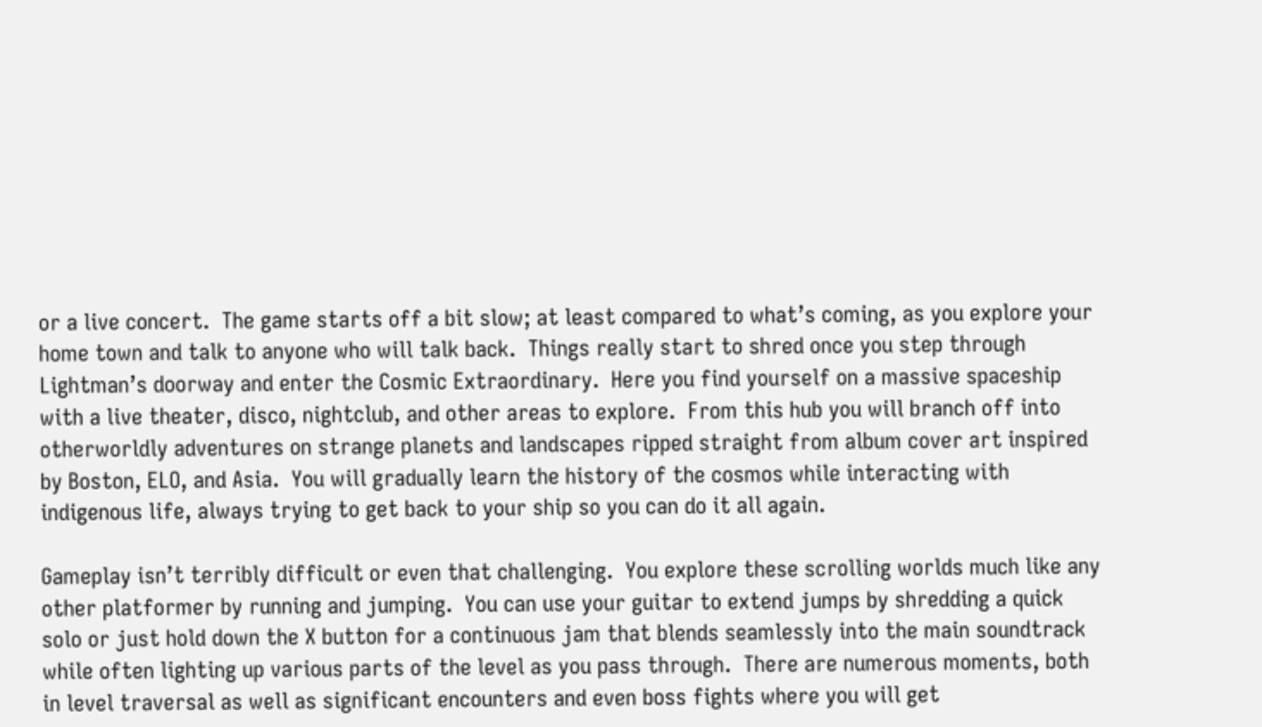or a live concert.  The game starts off a bit slow; at least compared to what’s coming, as you explore your home town and talk to anyone who will talk back.  Things really start to shred once you step through Lightman’s doorway and enter the Cosmic Extraordinary.  Here you find yourself on a massive spaceship with a live theater, disco, nightclub, and other areas to explore.  From this hub you will branch off into otherworldly adventures on strange planets and landscapes ripped straight from album cover art inspired by Boston, ELO, and Asia.  You will gradually learn the history of the cosmos while interacting with indigenous life, always trying to get back to your ship so you can do it all again.

Gameplay isn’t terribly difficult or even that challenging.  You explore these scrolling worlds much like any other platformer by running and jumping.  You can use your guitar to extend jumps by shredding a quick solo or just hold down the X button for a continuous jam that blends seamlessly into the main soundtrack while often lighting up various parts of the level as you pass through.  There are numerous moments, both in level traversal as well as significant encounters and even boss fights where you will get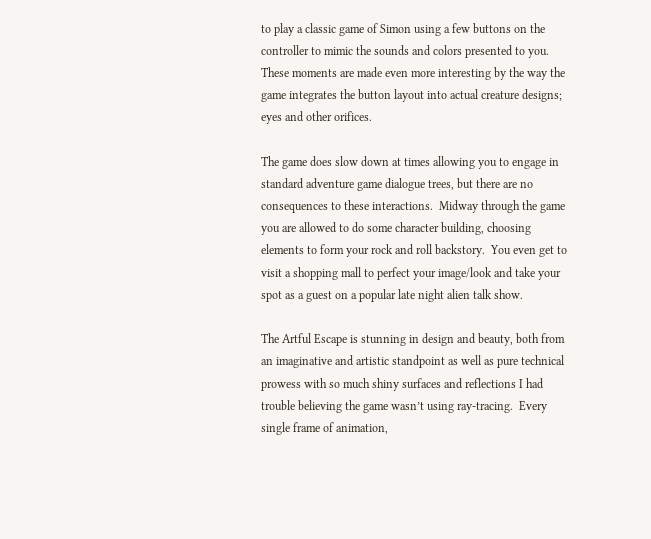to play a classic game of Simon using a few buttons on the controller to mimic the sounds and colors presented to you.  These moments are made even more interesting by the way the game integrates the button layout into actual creature designs; eyes and other orifices.

The game does slow down at times allowing you to engage in standard adventure game dialogue trees, but there are no consequences to these interactions.  Midway through the game you are allowed to do some character building, choosing elements to form your rock and roll backstory.  You even get to visit a shopping mall to perfect your image/look and take your spot as a guest on a popular late night alien talk show.

The Artful Escape is stunning in design and beauty, both from an imaginative and artistic standpoint as well as pure technical prowess with so much shiny surfaces and reflections I had trouble believing the game wasn’t using ray-tracing.  Every single frame of animation,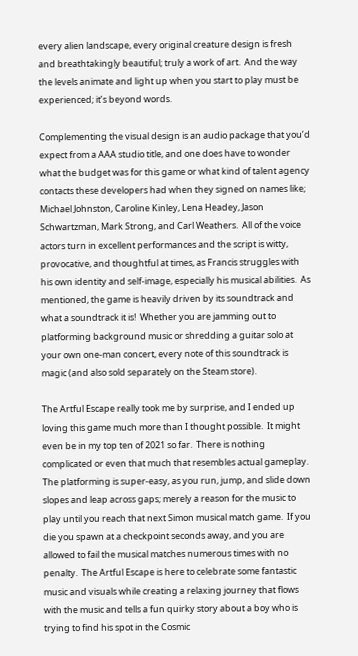every alien landscape, every original creature design is fresh and breathtakingly beautiful; truly a work of art.  And the way the levels animate and light up when you start to play must be experienced; it’s beyond words.

Complementing the visual design is an audio package that you’d expect from a AAA studio title, and one does have to wonder what the budget was for this game or what kind of talent agency contacts these developers had when they signed on names like; Michael Johnston, Caroline Kinley, Lena Headey, Jason Schwartzman, Mark Strong, and Carl Weathers.  All of the voice actors turn in excellent performances and the script is witty, provocative, and thoughtful at times, as Francis struggles with his own identity and self-image, especially his musical abilities.  As mentioned, the game is heavily driven by its soundtrack and what a soundtrack it is!  Whether you are jamming out to platforming background music or shredding a guitar solo at your own one-man concert, every note of this soundtrack is magic (and also sold separately on the Steam store).

The Artful Escape really took me by surprise, and I ended up loving this game much more than I thought possible.  It might even be in my top ten of 2021 so far.  There is nothing complicated or even that much that resembles actual gameplay.  The platforming is super-easy, as you run, jump, and slide down slopes and leap across gaps; merely a reason for the music to play until you reach that next Simon musical match game.  If you die you spawn at a checkpoint seconds away, and you are allowed to fail the musical matches numerous times with no penalty.  The Artful Escape is here to celebrate some fantastic music and visuals while creating a relaxing journey that flows with the music and tells a fun quirky story about a boy who is trying to find his spot in the Cosmic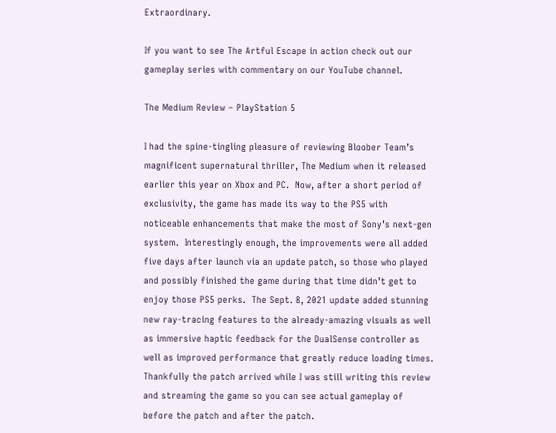Extraordinary.

If you want to see The Artful Escape in action check out our gameplay series with commentary on our YouTube channel.

The Medium Review – PlayStation 5

I had the spine-tingling pleasure of reviewing Bloober Team’s magnificent supernatural thriller, The Medium when it released earlier this year on Xbox and PC.  Now, after a short period of exclusivity, the game has made its way to the PS5 with noticeable enhancements that make the most of Sony’s next-gen system.  Interestingly enough, the improvements were all added five days after launch via an update patch, so those who played and possibly finished the game during that time didn’t get to enjoy those PS5 perks.  The Sept. 8, 2021 update added stunning new ray-tracing features to the already-amazing visuals as well as immersive haptic feedback for the DualSense controller as well as improved performance that greatly reduce loading times.  Thankfully the patch arrived while I was still writing this review and streaming the game so you can see actual gameplay of before the patch and after the patch.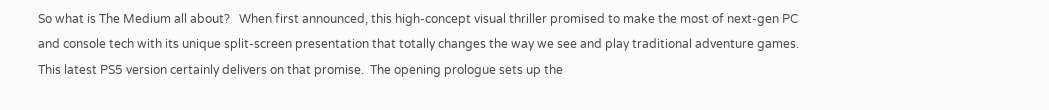So what is The Medium all about?   When first announced, this high-concept visual thriller promised to make the most of next-gen PC and console tech with its unique split-screen presentation that totally changes the way we see and play traditional adventure games.  This latest PS5 version certainly delivers on that promise.  The opening prologue sets up the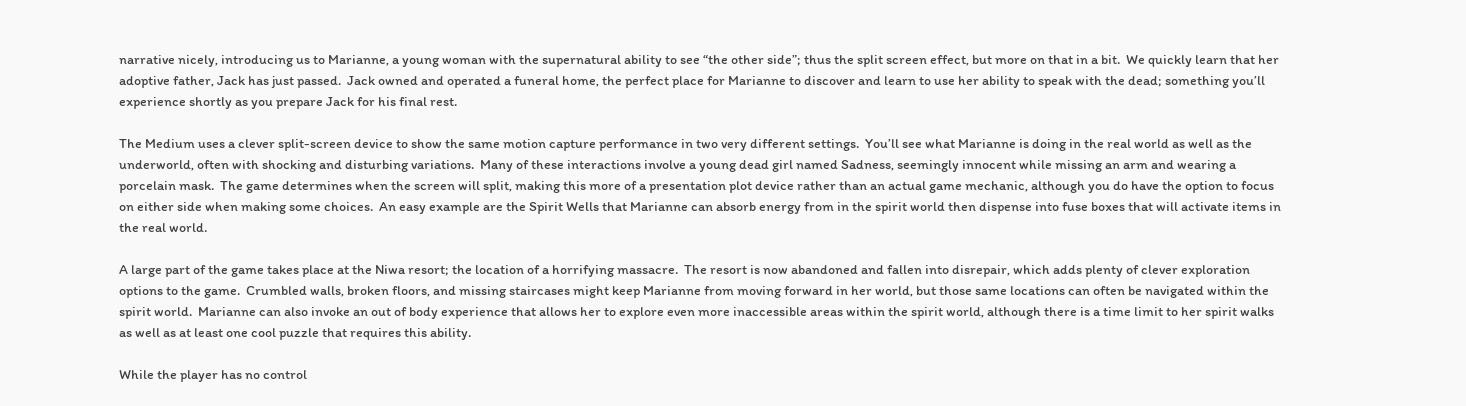narrative nicely, introducing us to Marianne, a young woman with the supernatural ability to see “the other side”; thus the split screen effect, but more on that in a bit.  We quickly learn that her adoptive father, Jack has just passed.  Jack owned and operated a funeral home, the perfect place for Marianne to discover and learn to use her ability to speak with the dead; something you’ll experience shortly as you prepare Jack for his final rest.

The Medium uses a clever split-screen device to show the same motion capture performance in two very different settings.  You’ll see what Marianne is doing in the real world as well as the underworld, often with shocking and disturbing variations.  Many of these interactions involve a young dead girl named Sadness, seemingly innocent while missing an arm and wearing a porcelain mask.  The game determines when the screen will split, making this more of a presentation plot device rather than an actual game mechanic, although you do have the option to focus on either side when making some choices.  An easy example are the Spirit Wells that Marianne can absorb energy from in the spirit world then dispense into fuse boxes that will activate items in the real world.

A large part of the game takes place at the Niwa resort; the location of a horrifying massacre.  The resort is now abandoned and fallen into disrepair, which adds plenty of clever exploration options to the game.  Crumbled walls, broken floors, and missing staircases might keep Marianne from moving forward in her world, but those same locations can often be navigated within the spirit world.  Marianne can also invoke an out of body experience that allows her to explore even more inaccessible areas within the spirit world, although there is a time limit to her spirit walks as well as at least one cool puzzle that requires this ability.

While the player has no control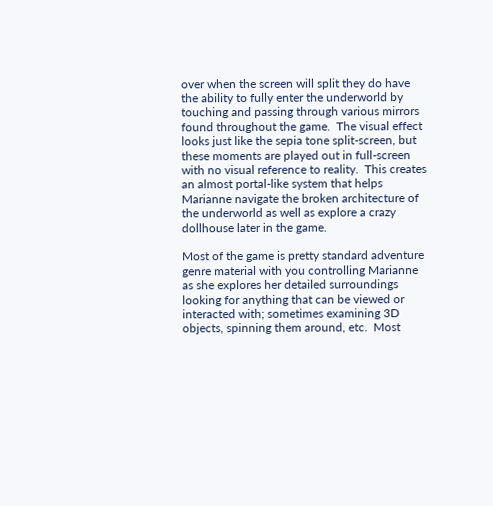over when the screen will split they do have the ability to fully enter the underworld by touching and passing through various mirrors found throughout the game.  The visual effect looks just like the sepia tone split-screen, but these moments are played out in full-screen with no visual reference to reality.  This creates an almost portal-like system that helps Marianne navigate the broken architecture of the underworld as well as explore a crazy dollhouse later in the game.

Most of the game is pretty standard adventure genre material with you controlling Marianne as she explores her detailed surroundings looking for anything that can be viewed or interacted with; sometimes examining 3D objects, spinning them around, etc.  Most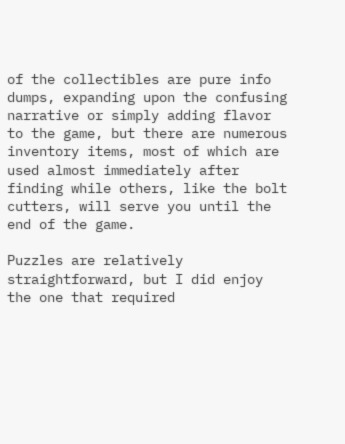of the collectibles are pure info dumps, expanding upon the confusing narrative or simply adding flavor to the game, but there are numerous inventory items, most of which are used almost immediately after finding while others, like the bolt cutters, will serve you until the end of the game.

Puzzles are relatively straightforward, but I did enjoy the one that required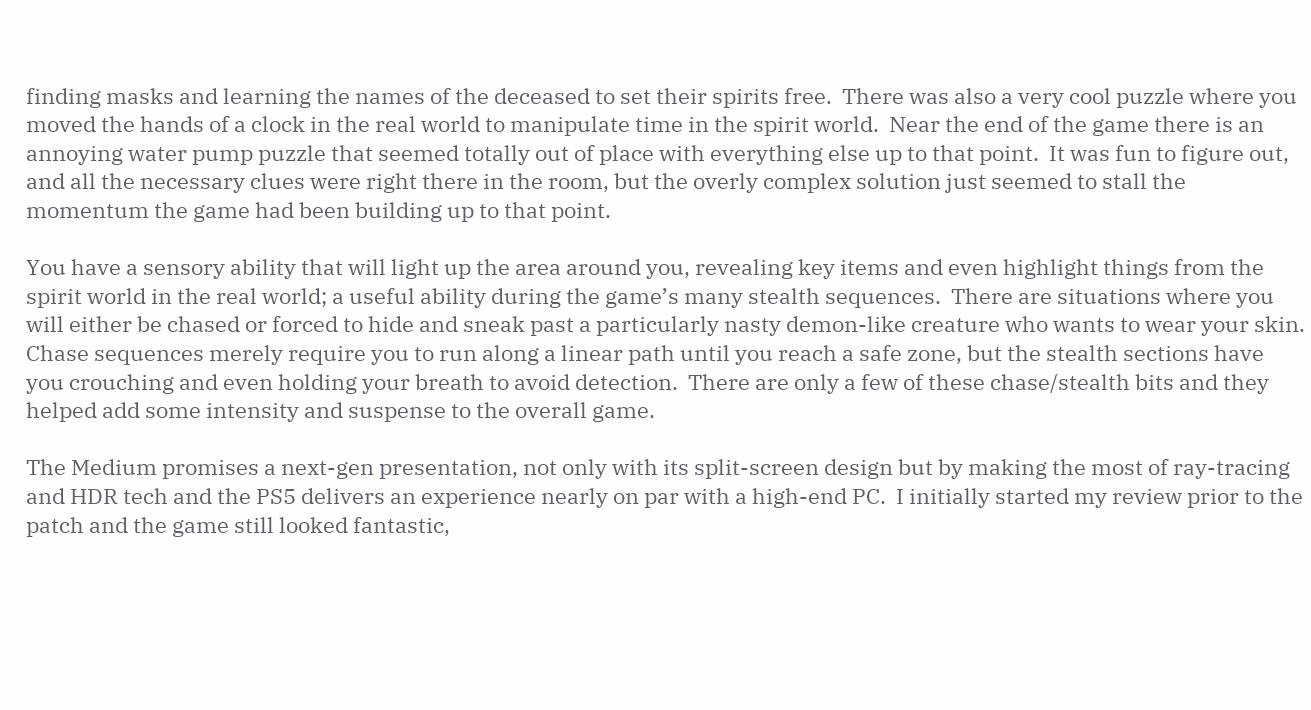finding masks and learning the names of the deceased to set their spirits free.  There was also a very cool puzzle where you moved the hands of a clock in the real world to manipulate time in the spirit world.  Near the end of the game there is an annoying water pump puzzle that seemed totally out of place with everything else up to that point.  It was fun to figure out, and all the necessary clues were right there in the room, but the overly complex solution just seemed to stall the momentum the game had been building up to that point.

You have a sensory ability that will light up the area around you, revealing key items and even highlight things from the spirit world in the real world; a useful ability during the game’s many stealth sequences.  There are situations where you will either be chased or forced to hide and sneak past a particularly nasty demon-like creature who wants to wear your skin.  Chase sequences merely require you to run along a linear path until you reach a safe zone, but the stealth sections have you crouching and even holding your breath to avoid detection.  There are only a few of these chase/stealth bits and they helped add some intensity and suspense to the overall game.

The Medium promises a next-gen presentation, not only with its split-screen design but by making the most of ray-tracing and HDR tech and the PS5 delivers an experience nearly on par with a high-end PC.  I initially started my review prior to the patch and the game still looked fantastic,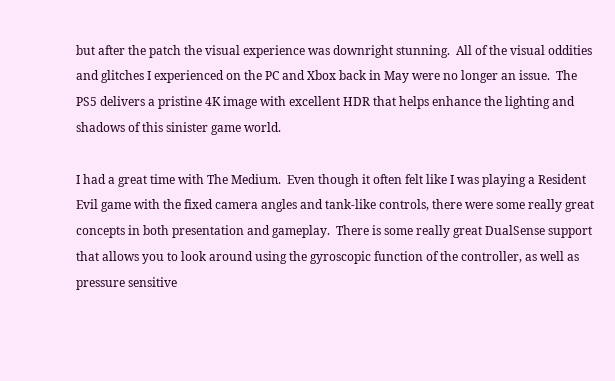but after the patch the visual experience was downright stunning.  All of the visual oddities and glitches I experienced on the PC and Xbox back in May were no longer an issue.  The PS5 delivers a pristine 4K image with excellent HDR that helps enhance the lighting and shadows of this sinister game world.

I had a great time with The Medium.  Even though it often felt like I was playing a Resident Evil game with the fixed camera angles and tank-like controls, there were some really great concepts in both presentation and gameplay.  There is some really great DualSense support that allows you to look around using the gyroscopic function of the controller, as well as pressure sensitive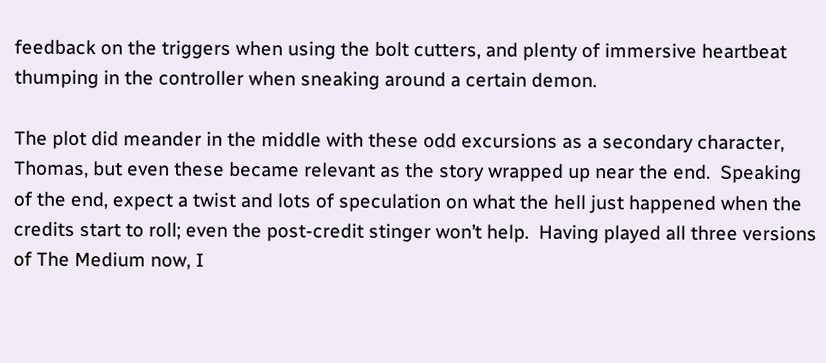feedback on the triggers when using the bolt cutters, and plenty of immersive heartbeat thumping in the controller when sneaking around a certain demon.

The plot did meander in the middle with these odd excursions as a secondary character, Thomas, but even these became relevant as the story wrapped up near the end.  Speaking of the end, expect a twist and lots of speculation on what the hell just happened when the credits start to roll; even the post-credit stinger won’t help.  Having played all three versions of The Medium now, I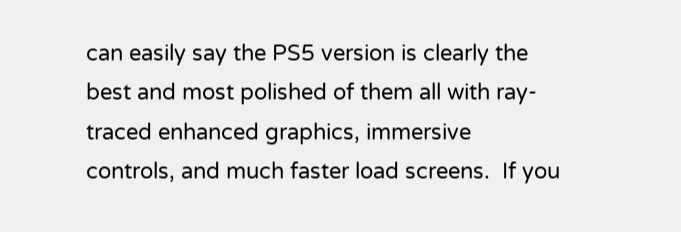can easily say the PS5 version is clearly the best and most polished of them all with ray-traced enhanced graphics, immersive controls, and much faster load screens.  If you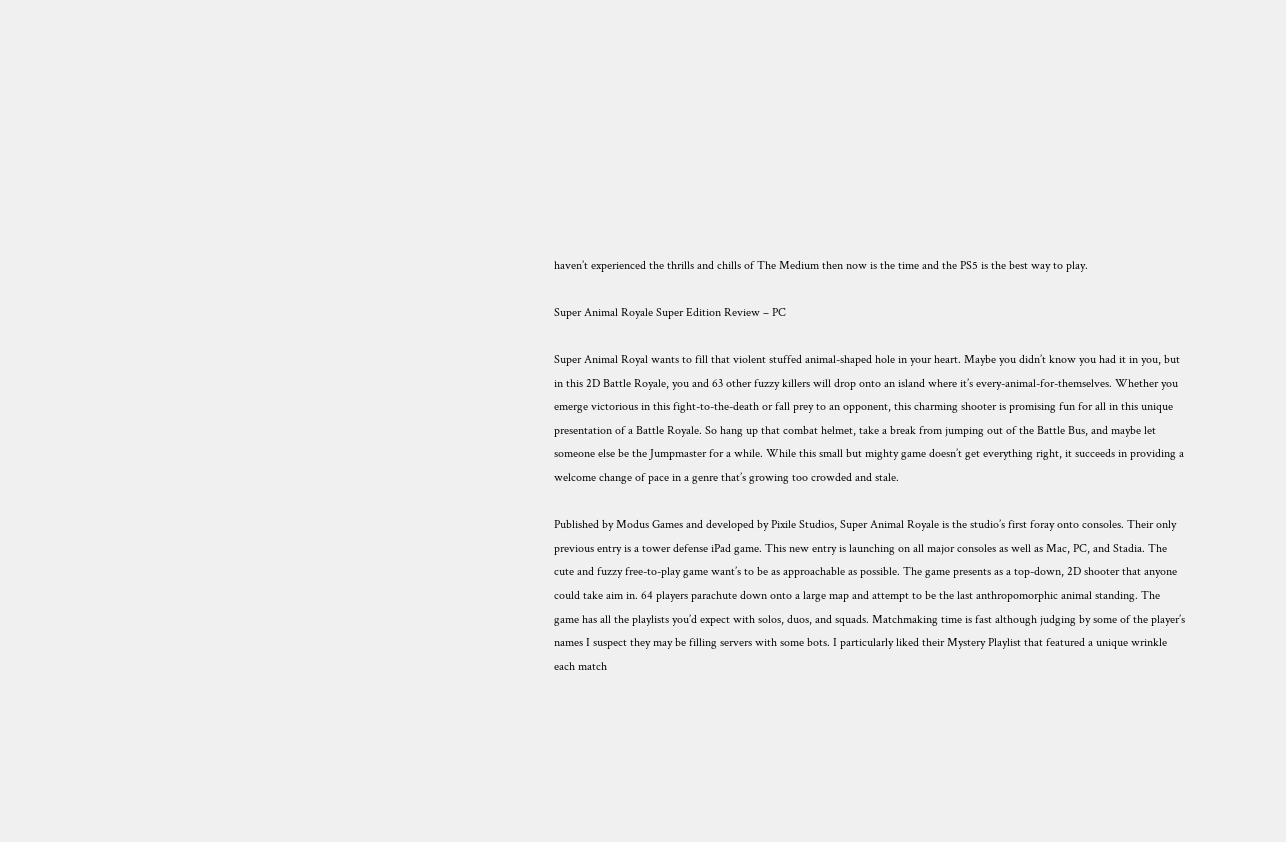haven’t experienced the thrills and chills of The Medium then now is the time and the PS5 is the best way to play.

Super Animal Royale Super Edition Review – PC

Super Animal Royal wants to fill that violent stuffed animal-shaped hole in your heart. Maybe you didn’t know you had it in you, but in this 2D Battle Royale, you and 63 other fuzzy killers will drop onto an island where it’s every-animal-for-themselves. Whether you emerge victorious in this fight-to-the-death or fall prey to an opponent, this charming shooter is promising fun for all in this unique presentation of a Battle Royale. So hang up that combat helmet, take a break from jumping out of the Battle Bus, and maybe let someone else be the Jumpmaster for a while. While this small but mighty game doesn’t get everything right, it succeeds in providing a welcome change of pace in a genre that’s growing too crowded and stale.

Published by Modus Games and developed by Pixile Studios, Super Animal Royale is the studio’s first foray onto consoles. Their only previous entry is a tower defense iPad game. This new entry is launching on all major consoles as well as Mac, PC, and Stadia. The cute and fuzzy free-to-play game want’s to be as approachable as possible. The game presents as a top-down, 2D shooter that anyone could take aim in. 64 players parachute down onto a large map and attempt to be the last anthropomorphic animal standing. The game has all the playlists you’d expect with solos, duos, and squads. Matchmaking time is fast although judging by some of the player’s names I suspect they may be filling servers with some bots. I particularly liked their Mystery Playlist that featured a unique wrinkle each match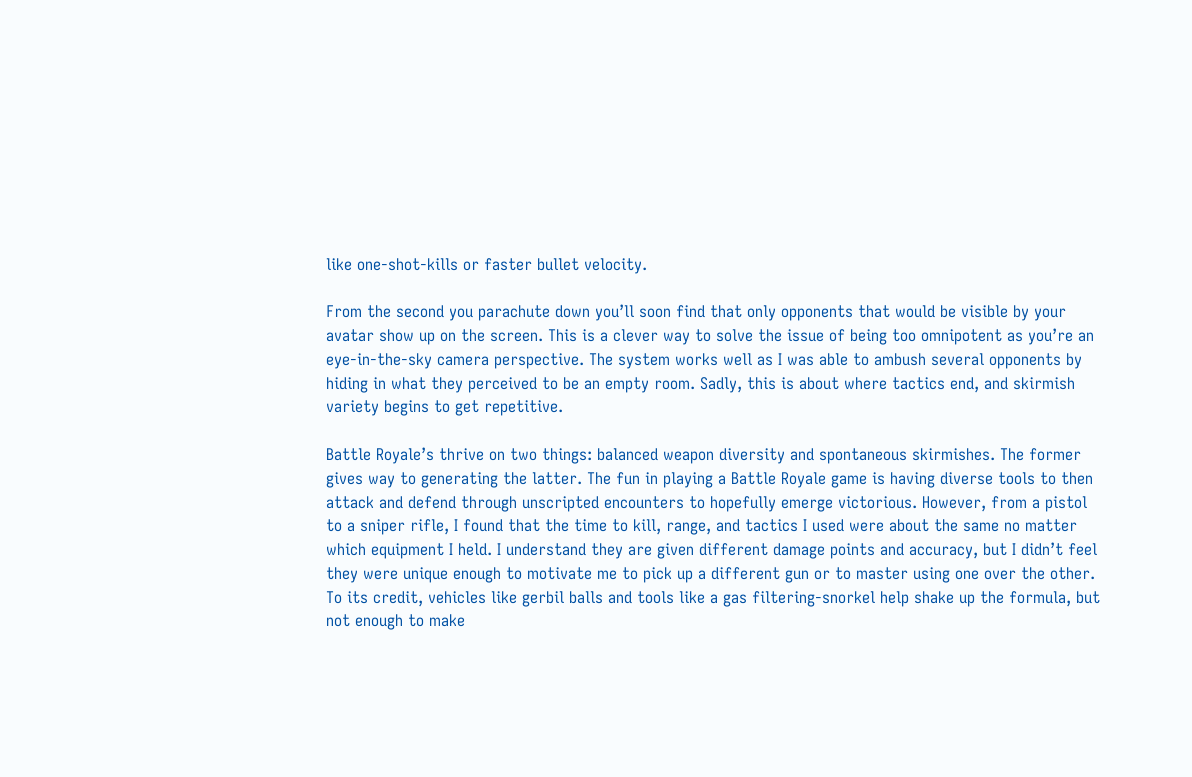like one-shot-kills or faster bullet velocity.

From the second you parachute down you’ll soon find that only opponents that would be visible by your avatar show up on the screen. This is a clever way to solve the issue of being too omnipotent as you’re an eye-in-the-sky camera perspective. The system works well as I was able to ambush several opponents by hiding in what they perceived to be an empty room. Sadly, this is about where tactics end, and skirmish variety begins to get repetitive.

Battle Royale’s thrive on two things: balanced weapon diversity and spontaneous skirmishes. The former gives way to generating the latter. The fun in playing a Battle Royale game is having diverse tools to then attack and defend through unscripted encounters to hopefully emerge victorious. However, from a pistol to a sniper rifle, I found that the time to kill, range, and tactics I used were about the same no matter which equipment I held. I understand they are given different damage points and accuracy, but I didn’t feel they were unique enough to motivate me to pick up a different gun or to master using one over the other. To its credit, vehicles like gerbil balls and tools like a gas filtering-snorkel help shake up the formula, but not enough to make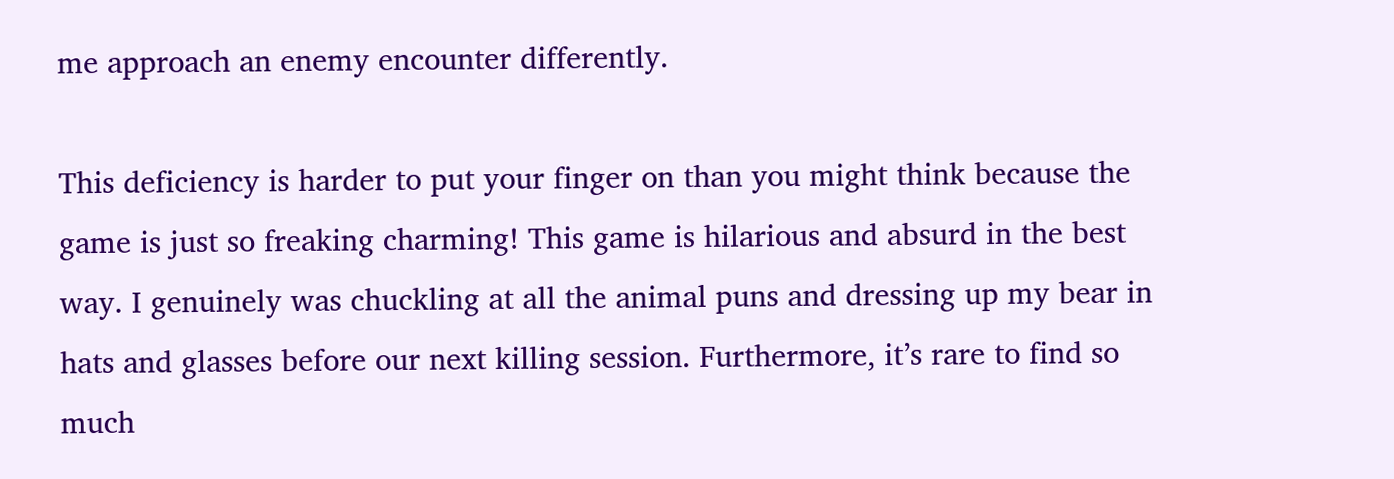me approach an enemy encounter differently.

This deficiency is harder to put your finger on than you might think because the game is just so freaking charming! This game is hilarious and absurd in the best way. I genuinely was chuckling at all the animal puns and dressing up my bear in hats and glasses before our next killing session. Furthermore, it’s rare to find so much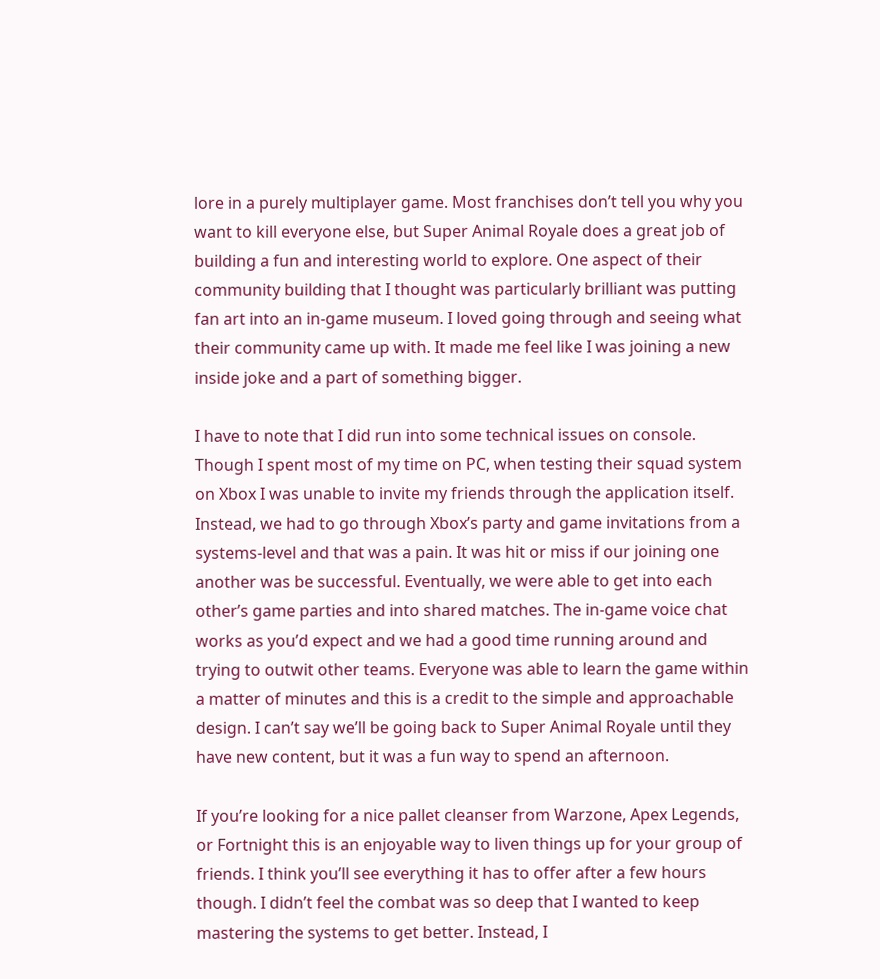lore in a purely multiplayer game. Most franchises don’t tell you why you want to kill everyone else, but Super Animal Royale does a great job of building a fun and interesting world to explore. One aspect of their community building that I thought was particularly brilliant was putting fan art into an in-game museum. I loved going through and seeing what their community came up with. It made me feel like I was joining a new inside joke and a part of something bigger.

I have to note that I did run into some technical issues on console. Though I spent most of my time on PC, when testing their squad system on Xbox I was unable to invite my friends through the application itself. Instead, we had to go through Xbox’s party and game invitations from a systems-level and that was a pain. It was hit or miss if our joining one another was be successful. Eventually, we were able to get into each other’s game parties and into shared matches. The in-game voice chat works as you’d expect and we had a good time running around and trying to outwit other teams. Everyone was able to learn the game within a matter of minutes and this is a credit to the simple and approachable design. I can’t say we’ll be going back to Super Animal Royale until they have new content, but it was a fun way to spend an afternoon.

If you’re looking for a nice pallet cleanser from Warzone, Apex Legends, or Fortnight this is an enjoyable way to liven things up for your group of friends. I think you’ll see everything it has to offer after a few hours though. I didn’t feel the combat was so deep that I wanted to keep mastering the systems to get better. Instead, I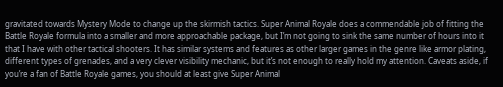gravitated towards Mystery Mode to change up the skirmish tactics. Super Animal Royale does a commendable job of fitting the Battle Royale formula into a smaller and more approachable package, but I’m not going to sink the same number of hours into it that I have with other tactical shooters. It has similar systems and features as other larger games in the genre like armor plating, different types of grenades, and a very clever visibility mechanic, but it’s not enough to really hold my attention. Caveats aside, if you’re a fan of Battle Royale games, you should at least give Super Animal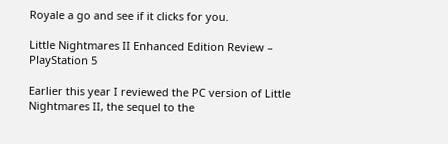Royale a go and see if it clicks for you.

Little Nightmares II Enhanced Edition Review – PlayStation 5

Earlier this year I reviewed the PC version of Little Nightmares II, the sequel to the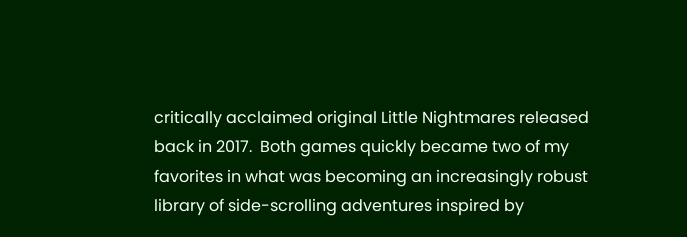critically acclaimed original Little Nightmares released back in 2017.  Both games quickly became two of my favorites in what was becoming an increasingly robust library of side-scrolling adventures inspired by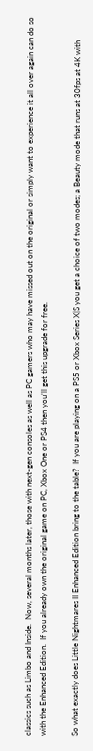classics such as Limbo and Inside.  Now, several months later, those with next-gen consoles as well as PC gamers who may have missed out on the original or simply want to experience it all over again can do so with the Enhanced Edition.  If you already own the original game on PC, Xbox One or PS4 then you’ll get this upgrade for free.

So what exactly does Little Nightmares II Enhanced Edition bring to the table?  If you are playing on a PS5 or Xbox Series X|S you get a choice of two modes; a Beauty mode that runs at 30fps at 4K with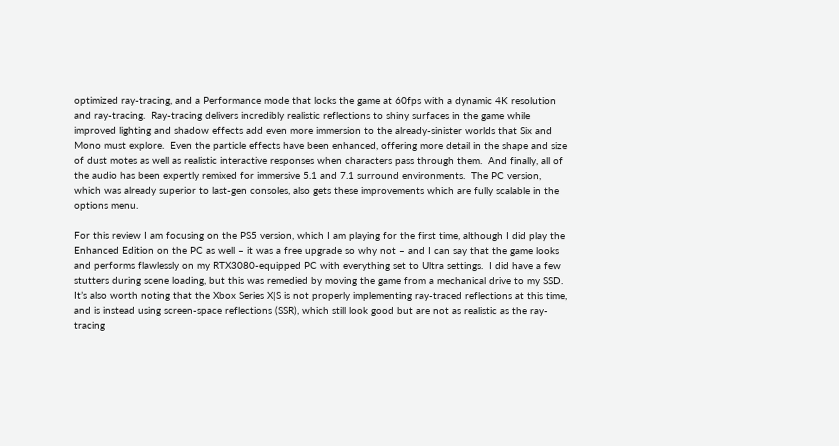optimized ray-tracing, and a Performance mode that locks the game at 60fps with a dynamic 4K resolution and ray-tracing.  Ray-tracing delivers incredibly realistic reflections to shiny surfaces in the game while improved lighting and shadow effects add even more immersion to the already-sinister worlds that Six and Mono must explore.  Even the particle effects have been enhanced, offering more detail in the shape and size of dust motes as well as realistic interactive responses when characters pass through them.  And finally, all of the audio has been expertly remixed for immersive 5.1 and 7.1 surround environments.  The PC version, which was already superior to last-gen consoles, also gets these improvements which are fully scalable in the options menu.

For this review I am focusing on the PS5 version, which I am playing for the first time, although I did play the Enhanced Edition on the PC as well – it was a free upgrade so why not – and I can say that the game looks and performs flawlessly on my RTX3080-equipped PC with everything set to Ultra settings.  I did have a few stutters during scene loading, but this was remedied by moving the game from a mechanical drive to my SSD.  It’s also worth noting that the Xbox Series X|S is not properly implementing ray-traced reflections at this time, and is instead using screen-space reflections (SSR), which still look good but are not as realistic as the ray-tracing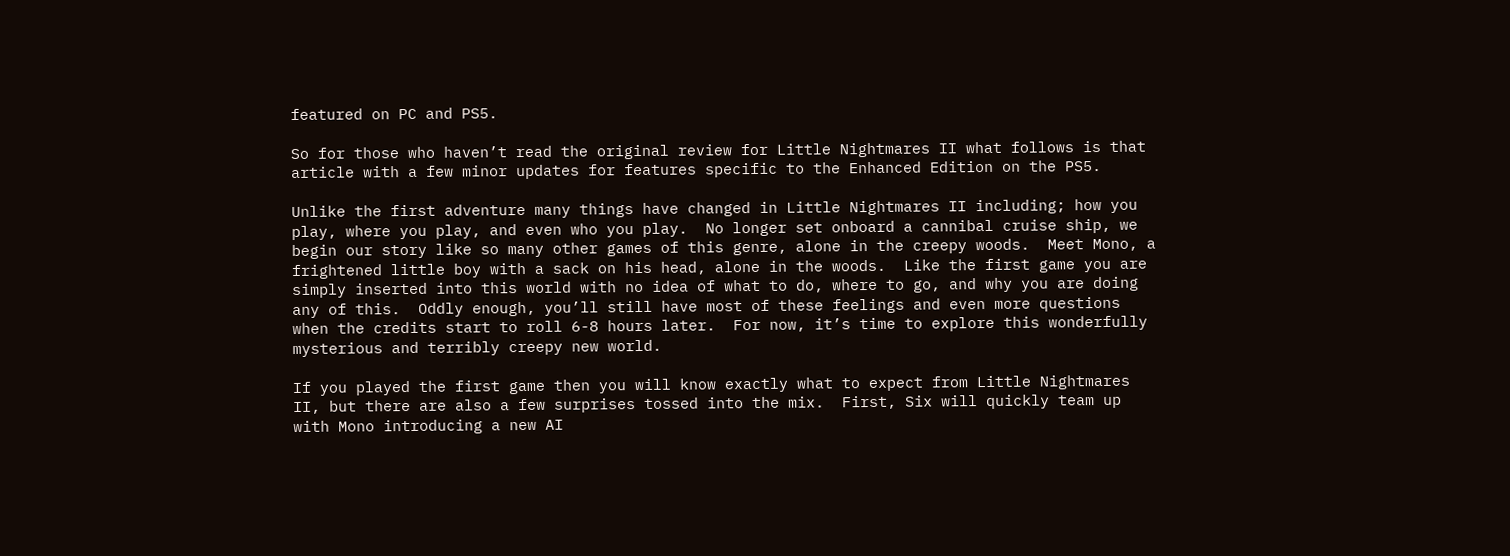featured on PC and PS5.

So for those who haven’t read the original review for Little Nightmares II what follows is that article with a few minor updates for features specific to the Enhanced Edition on the PS5.

Unlike the first adventure many things have changed in Little Nightmares II including; how you play, where you play, and even who you play.  No longer set onboard a cannibal cruise ship, we begin our story like so many other games of this genre, alone in the creepy woods.  Meet Mono, a frightened little boy with a sack on his head, alone in the woods.  Like the first game you are simply inserted into this world with no idea of what to do, where to go, and why you are doing any of this.  Oddly enough, you’ll still have most of these feelings and even more questions when the credits start to roll 6-8 hours later.  For now, it’s time to explore this wonderfully mysterious and terribly creepy new world.

If you played the first game then you will know exactly what to expect from Little Nightmares II, but there are also a few surprises tossed into the mix.  First, Six will quickly team up with Mono introducing a new AI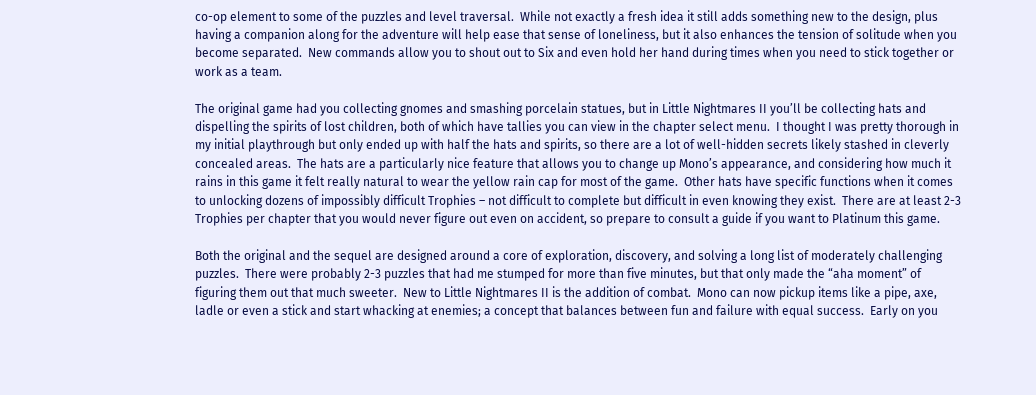co-op element to some of the puzzles and level traversal.  While not exactly a fresh idea it still adds something new to the design, plus having a companion along for the adventure will help ease that sense of loneliness, but it also enhances the tension of solitude when you become separated.  New commands allow you to shout out to Six and even hold her hand during times when you need to stick together or work as a team.

The original game had you collecting gnomes and smashing porcelain statues, but in Little Nightmares II you’ll be collecting hats and dispelling the spirits of lost children, both of which have tallies you can view in the chapter select menu.  I thought I was pretty thorough in my initial playthrough but only ended up with half the hats and spirits, so there are a lot of well-hidden secrets likely stashed in cleverly concealed areas.  The hats are a particularly nice feature that allows you to change up Mono’s appearance, and considering how much it rains in this game it felt really natural to wear the yellow rain cap for most of the game.  Other hats have specific functions when it comes to unlocking dozens of impossibly difficult Trophies – not difficult to complete but difficult in even knowing they exist.  There are at least 2-3 Trophies per chapter that you would never figure out even on accident, so prepare to consult a guide if you want to Platinum this game.

Both the original and the sequel are designed around a core of exploration, discovery, and solving a long list of moderately challenging puzzles.  There were probably 2-3 puzzles that had me stumped for more than five minutes, but that only made the “aha moment” of figuring them out that much sweeter.  New to Little Nightmares II is the addition of combat.  Mono can now pickup items like a pipe, axe, ladle or even a stick and start whacking at enemies; a concept that balances between fun and failure with equal success.  Early on you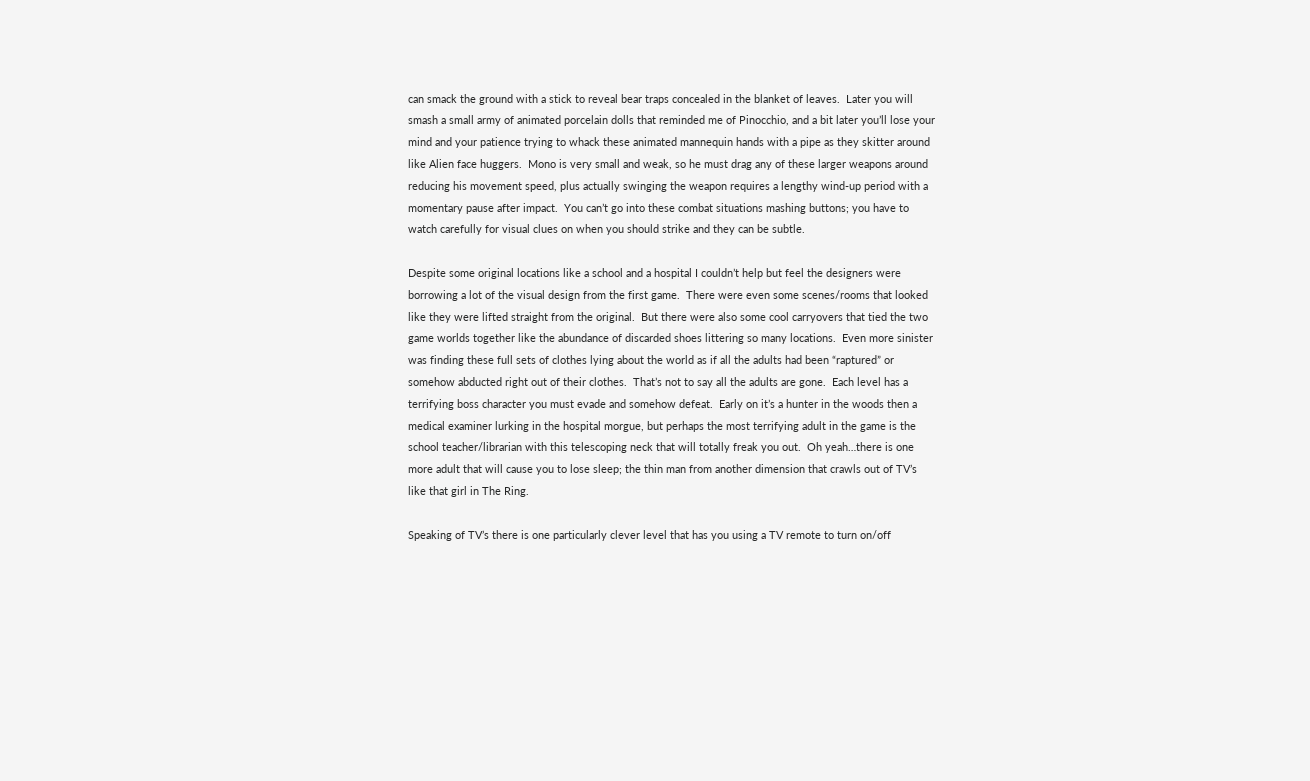can smack the ground with a stick to reveal bear traps concealed in the blanket of leaves.  Later you will smash a small army of animated porcelain dolls that reminded me of Pinocchio, and a bit later you’ll lose your mind and your patience trying to whack these animated mannequin hands with a pipe as they skitter around like Alien face huggers.  Mono is very small and weak, so he must drag any of these larger weapons around reducing his movement speed, plus actually swinging the weapon requires a lengthy wind-up period with a momentary pause after impact.  You can’t go into these combat situations mashing buttons; you have to watch carefully for visual clues on when you should strike and they can be subtle.

Despite some original locations like a school and a hospital I couldn’t help but feel the designers were borrowing a lot of the visual design from the first game.  There were even some scenes/rooms that looked like they were lifted straight from the original.  But there were also some cool carryovers that tied the two game worlds together like the abundance of discarded shoes littering so many locations.  Even more sinister was finding these full sets of clothes lying about the world as if all the adults had been “raptured” or somehow abducted right out of their clothes.  That’s not to say all the adults are gone.  Each level has a terrifying boss character you must evade and somehow defeat.  Early on it’s a hunter in the woods then a medical examiner lurking in the hospital morgue, but perhaps the most terrifying adult in the game is the school teacher/librarian with this telescoping neck that will totally freak you out.  Oh yeah…there is one more adult that will cause you to lose sleep; the thin man from another dimension that crawls out of TV’s like that girl in The Ring.

Speaking of TV’s there is one particularly clever level that has you using a TV remote to turn on/off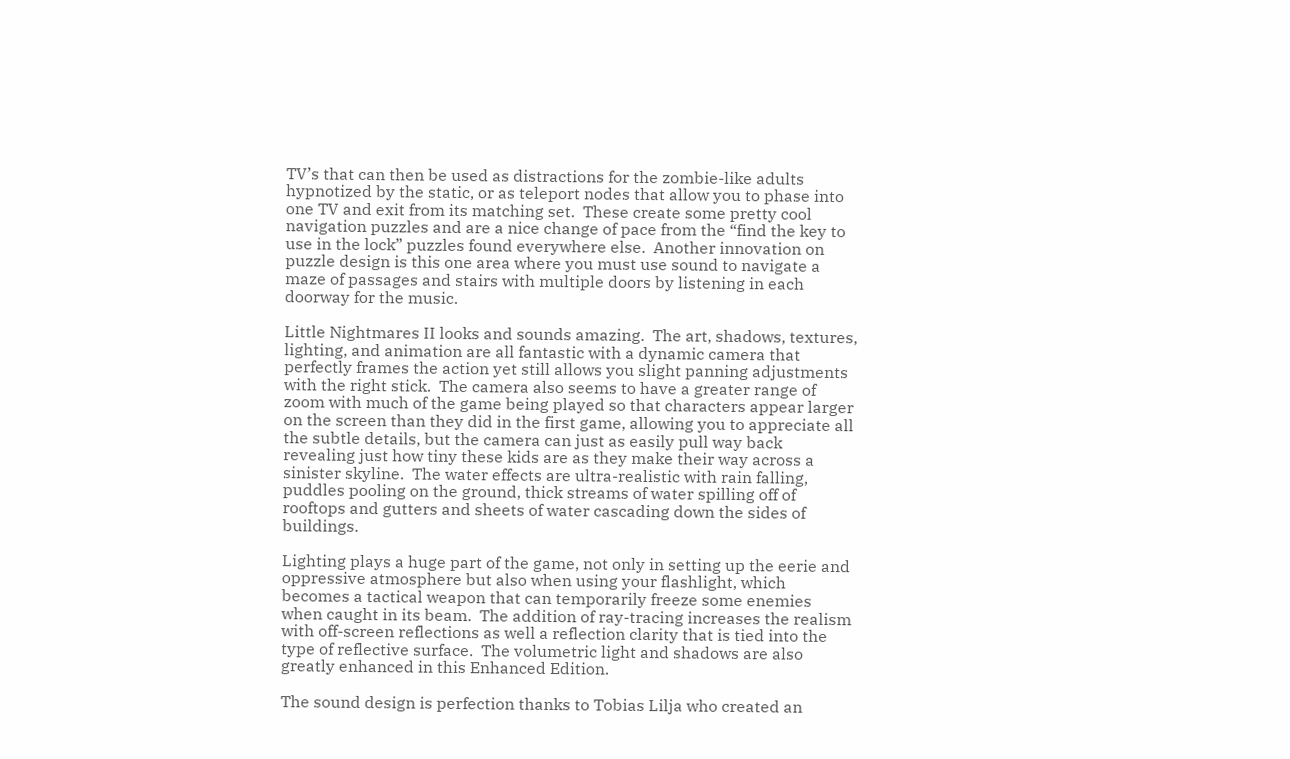TV’s that can then be used as distractions for the zombie-like adults hypnotized by the static, or as teleport nodes that allow you to phase into one TV and exit from its matching set.  These create some pretty cool navigation puzzles and are a nice change of pace from the “find the key to use in the lock” puzzles found everywhere else.  Another innovation on puzzle design is this one area where you must use sound to navigate a maze of passages and stairs with multiple doors by listening in each doorway for the music.

Little Nightmares II looks and sounds amazing.  The art, shadows, textures, lighting, and animation are all fantastic with a dynamic camera that perfectly frames the action yet still allows you slight panning adjustments with the right stick.  The camera also seems to have a greater range of zoom with much of the game being played so that characters appear larger on the screen than they did in the first game, allowing you to appreciate all the subtle details, but the camera can just as easily pull way back revealing just how tiny these kids are as they make their way across a sinister skyline.  The water effects are ultra-realistic with rain falling, puddles pooling on the ground, thick streams of water spilling off of rooftops and gutters and sheets of water cascading down the sides of buildings.

Lighting plays a huge part of the game, not only in setting up the eerie and oppressive atmosphere but also when using your flashlight, which becomes a tactical weapon that can temporarily freeze some enemies when caught in its beam.  The addition of ray-tracing increases the realism with off-screen reflections as well a reflection clarity that is tied into the type of reflective surface.  The volumetric light and shadows are also greatly enhanced in this Enhanced Edition.

The sound design is perfection thanks to Tobias Lilja who created an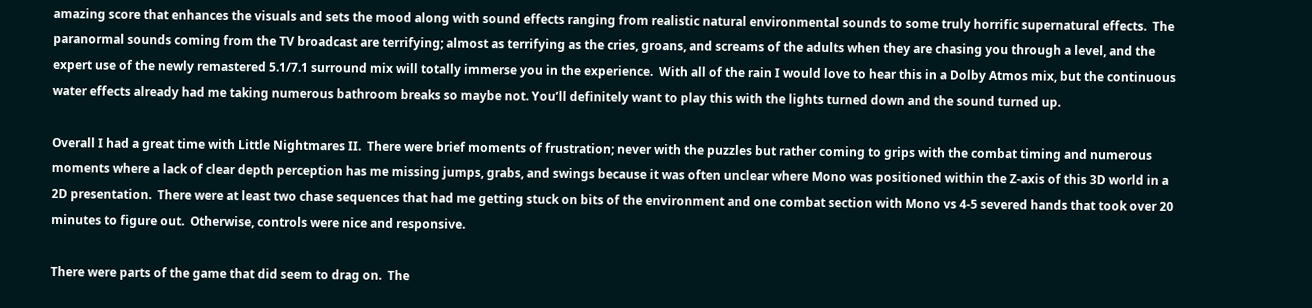amazing score that enhances the visuals and sets the mood along with sound effects ranging from realistic natural environmental sounds to some truly horrific supernatural effects.  The paranormal sounds coming from the TV broadcast are terrifying; almost as terrifying as the cries, groans, and screams of the adults when they are chasing you through a level, and the expert use of the newly remastered 5.1/7.1 surround mix will totally immerse you in the experience.  With all of the rain I would love to hear this in a Dolby Atmos mix, but the continuous water effects already had me taking numerous bathroom breaks so maybe not. You’ll definitely want to play this with the lights turned down and the sound turned up.

Overall I had a great time with Little Nightmares II.  There were brief moments of frustration; never with the puzzles but rather coming to grips with the combat timing and numerous moments where a lack of clear depth perception has me missing jumps, grabs, and swings because it was often unclear where Mono was positioned within the Z-axis of this 3D world in a 2D presentation.  There were at least two chase sequences that had me getting stuck on bits of the environment and one combat section with Mono vs 4-5 severed hands that took over 20 minutes to figure out.  Otherwise, controls were nice and responsive.

There were parts of the game that did seem to drag on.  The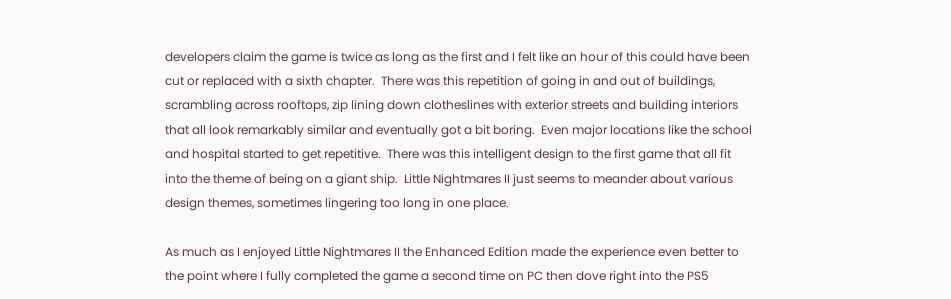developers claim the game is twice as long as the first and I felt like an hour of this could have been cut or replaced with a sixth chapter.  There was this repetition of going in and out of buildings, scrambling across rooftops, zip lining down clotheslines with exterior streets and building interiors that all look remarkably similar and eventually got a bit boring.  Even major locations like the school and hospital started to get repetitive.  There was this intelligent design to the first game that all fit into the theme of being on a giant ship.  Little Nightmares II just seems to meander about various design themes, sometimes lingering too long in one place.

As much as I enjoyed Little Nightmares II the Enhanced Edition made the experience even better to the point where I fully completed the game a second time on PC then dove right into the PS5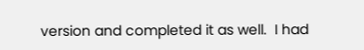version and completed it as well.  I had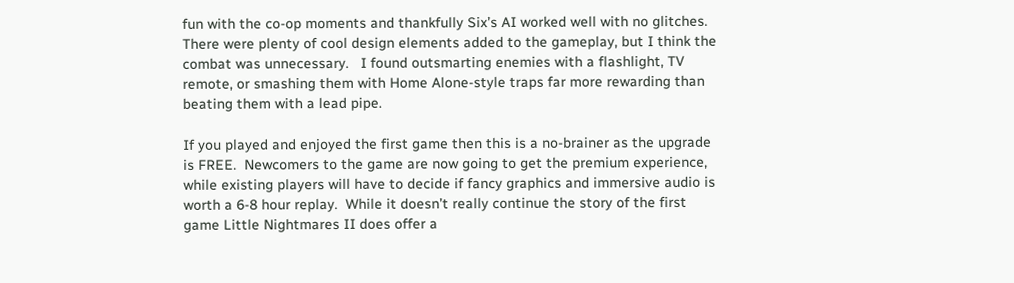fun with the co-op moments and thankfully Six’s AI worked well with no glitches. There were plenty of cool design elements added to the gameplay, but I think the combat was unnecessary.   I found outsmarting enemies with a flashlight, TV remote, or smashing them with Home Alone-style traps far more rewarding than beating them with a lead pipe.

If you played and enjoyed the first game then this is a no-brainer as the upgrade is FREE.  Newcomers to the game are now going to get the premium experience, while existing players will have to decide if fancy graphics and immersive audio is worth a 6-8 hour replay.  While it doesn’t really continue the story of the first game Little Nightmares II does offer a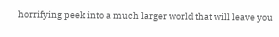horrifying peek into a much larger world that will leave you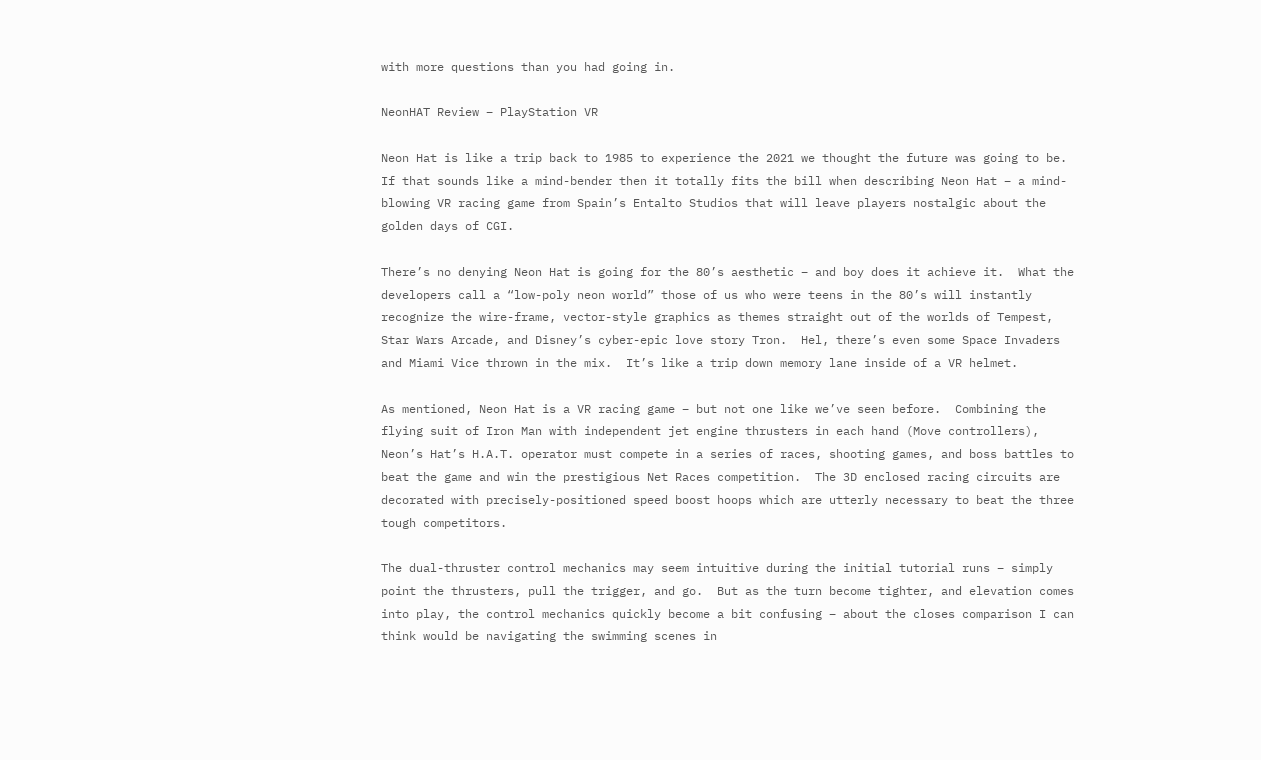with more questions than you had going in.

NeonHAT Review – PlayStation VR

Neon Hat is like a trip back to 1985 to experience the 2021 we thought the future was going to be.  If that sounds like a mind-bender then it totally fits the bill when describing Neon Hat – a mind-blowing VR racing game from Spain’s Entalto Studios that will leave players nostalgic about the golden days of CGI.

There’s no denying Neon Hat is going for the 80’s aesthetic – and boy does it achieve it.  What the developers call a “low-poly neon world” those of us who were teens in the 80’s will instantly recognize the wire-frame, vector-style graphics as themes straight out of the worlds of Tempest, Star Wars Arcade, and Disney’s cyber-epic love story Tron.  Hel, there’s even some Space Invaders and Miami Vice thrown in the mix.  It’s like a trip down memory lane inside of a VR helmet.

As mentioned, Neon Hat is a VR racing game – but not one like we’ve seen before.  Combining the flying suit of Iron Man with independent jet engine thrusters in each hand (Move controllers), Neon’s Hat’s H.A.T. operator must compete in a series of races, shooting games, and boss battles to beat the game and win the prestigious Net Races competition.  The 3D enclosed racing circuits are decorated with precisely-positioned speed boost hoops which are utterly necessary to beat the three tough competitors.

The dual-thruster control mechanics may seem intuitive during the initial tutorial runs – simply point the thrusters, pull the trigger, and go.  But as the turn become tighter, and elevation comes into play, the control mechanics quickly become a bit confusing – about the closes comparison I can think would be navigating the swimming scenes in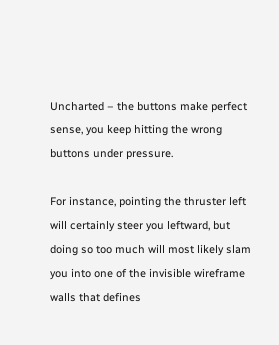Uncharted – the buttons make perfect sense, you keep hitting the wrong buttons under pressure.

For instance, pointing the thruster left will certainly steer you leftward, but doing so too much will most likely slam you into one of the invisible wireframe walls that defines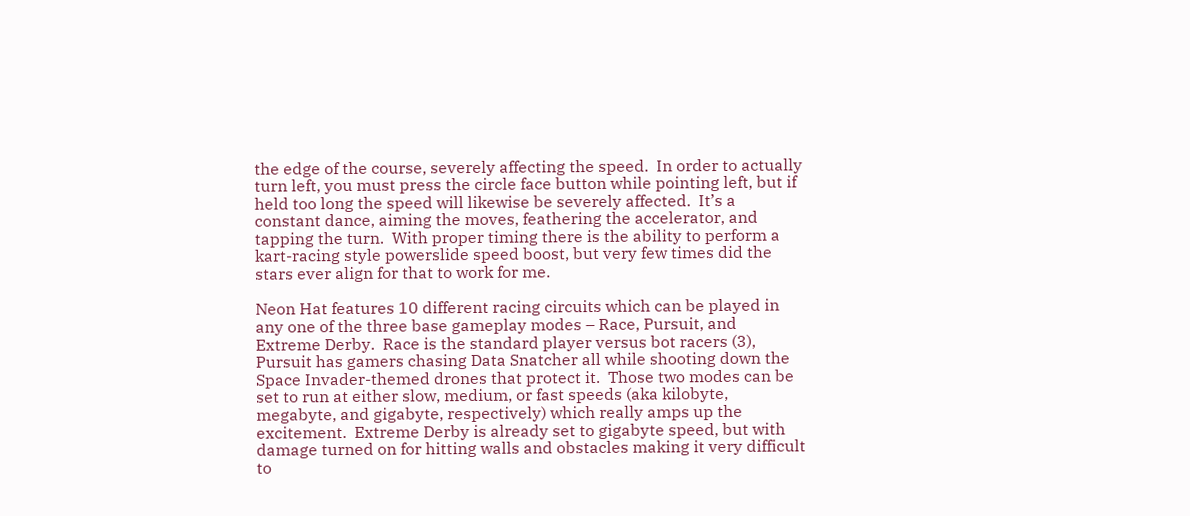the edge of the course, severely affecting the speed.  In order to actually turn left, you must press the circle face button while pointing left, but if held too long the speed will likewise be severely affected.  It’s a constant dance, aiming the moves, feathering the accelerator, and tapping the turn.  With proper timing there is the ability to perform a kart-racing style powerslide speed boost, but very few times did the stars ever align for that to work for me.

Neon Hat features 10 different racing circuits which can be played in any one of the three base gameplay modes – Race, Pursuit, and Extreme Derby.  Race is the standard player versus bot racers (3), Pursuit has gamers chasing Data Snatcher all while shooting down the Space Invader-themed drones that protect it.  Those two modes can be set to run at either slow, medium, or fast speeds (aka kilobyte, megabyte, and gigabyte, respectively) which really amps up the excitement.  Extreme Derby is already set to gigabyte speed, but with damage turned on for hitting walls and obstacles making it very difficult to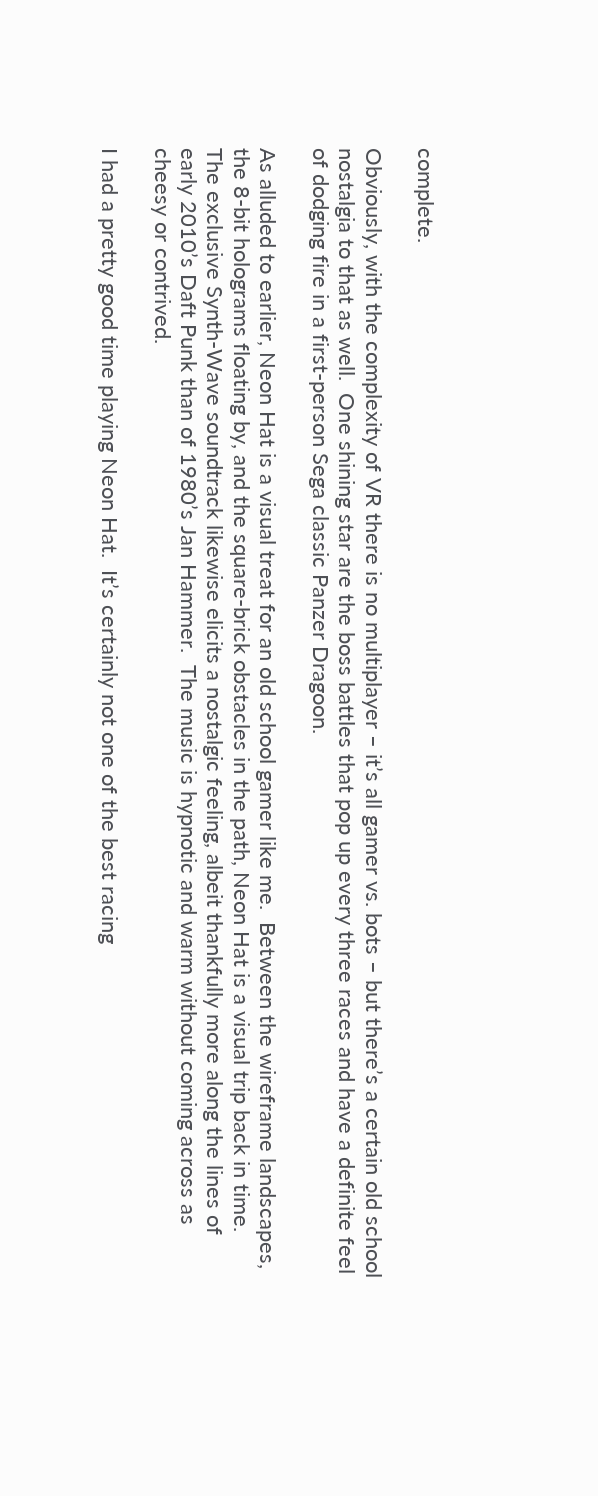complete.

Obviously, with the complexity of VR there is no multiplayer – it’s all gamer vs. bots – but there’s a certain old school nostalgia to that as well.  One shining star are the boss battles that pop up every three races and have a definite feel of dodging fire in a first-person Sega classic Panzer Dragoon.

As alluded to earlier, Neon Hat is a visual treat for an old school gamer like me.  Between the wireframe landscapes, the 8-bit holograms floating by, and the square-brick obstacles in the path, Neon Hat is a visual trip back in time.  The exclusive Synth-Wave soundtrack likewise elicits a nostalgic feeling, albeit thankfully more along the lines of early 2010’s Daft Punk than of 1980’s Jan Hammer.  The music is hypnotic and warm without coming across as cheesy or contrived.

I had a pretty good time playing Neon Hat.  It’s certainly not one of the best racing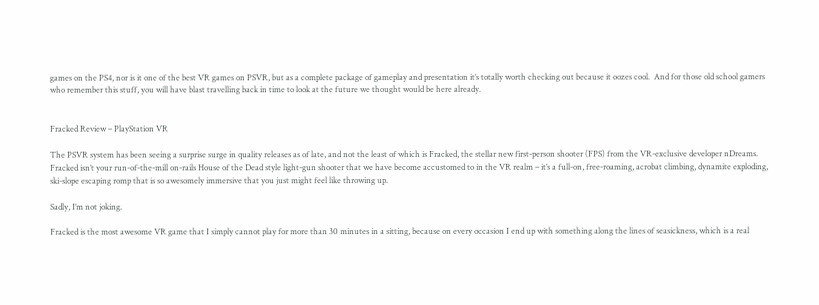games on the PS4, nor is it one of the best VR games on PSVR, but as a complete package of gameplay and presentation it’s totally worth checking out because it oozes cool.  And for those old school gamers who remember this stuff, you will have blast travelling back in time to look at the future we thought would be here already.


Fracked Review – PlayStation VR

The PSVR system has been seeing a surprise surge in quality releases as of late, and not the least of which is Fracked, the stellar new first-person shooter (FPS) from the VR-exclusive developer nDreams.  Fracked isn’t your run-of-the-mill on-rails House of the Dead style light-gun shooter that we have become accustomed to in the VR realm – it’s a full-on, free-roaming, acrobat climbing, dynamite exploding, ski-slope escaping romp that is so awesomely immersive that you just might feel like throwing up.

Sadly, I’m not joking.

Fracked is the most awesome VR game that I simply cannot play for more than 30 minutes in a sitting, because on every occasion I end up with something along the lines of seasickness, which is a real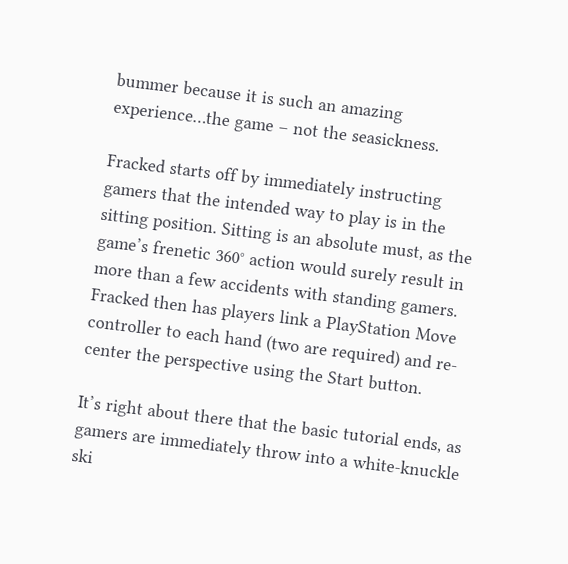bummer because it is such an amazing experience…the game – not the seasickness.

Fracked starts off by immediately instructing gamers that the intended way to play is in the sitting position. Sitting is an absolute must, as the game’s frenetic 360° action would surely result in more than a few accidents with standing gamers.  Fracked then has players link a PlayStation Move controller to each hand (two are required) and re-center the perspective using the Start button.

It’s right about there that the basic tutorial ends, as gamers are immediately throw into a white-knuckle ski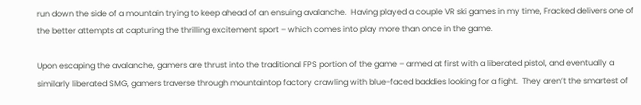run down the side of a mountain trying to keep ahead of an ensuing avalanche.  Having played a couple VR ski games in my time, Fracked delivers one of the better attempts at capturing the thrilling excitement sport – which comes into play more than once in the game.

Upon escaping the avalanche, gamers are thrust into the traditional FPS portion of the game – armed at first with a liberated pistol, and eventually a similarly liberated SMG, gamers traverse through mountaintop factory crawling with blue-faced baddies looking for a fight.  They aren’t the smartest of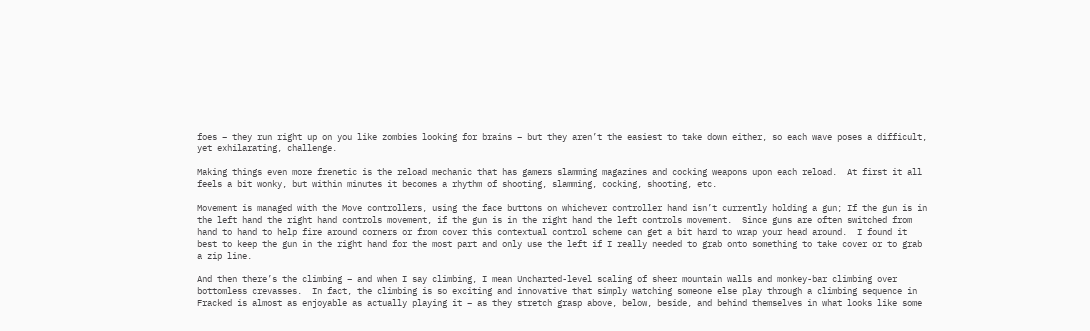foes – they run right up on you like zombies looking for brains – but they aren’t the easiest to take down either, so each wave poses a difficult, yet exhilarating, challenge.

Making things even more frenetic is the reload mechanic that has gamers slamming magazines and cocking weapons upon each reload.  At first it all feels a bit wonky, but within minutes it becomes a rhythm of shooting, slamming, cocking, shooting, etc.

Movement is managed with the Move controllers, using the face buttons on whichever controller hand isn’t currently holding a gun; If the gun is in the left hand the right hand controls movement, if the gun is in the right hand the left controls movement.  Since guns are often switched from hand to hand to help fire around corners or from cover this contextual control scheme can get a bit hard to wrap your head around.  I found it best to keep the gun in the right hand for the most part and only use the left if I really needed to grab onto something to take cover or to grab a zip line.

And then there’s the climbing – and when I say climbing, I mean Uncharted-level scaling of sheer mountain walls and monkey-bar climbing over bottomless crevasses.  In fact, the climbing is so exciting and innovative that simply watching someone else play through a climbing sequence in Fracked is almost as enjoyable as actually playing it – as they stretch grasp above, below, beside, and behind themselves in what looks like some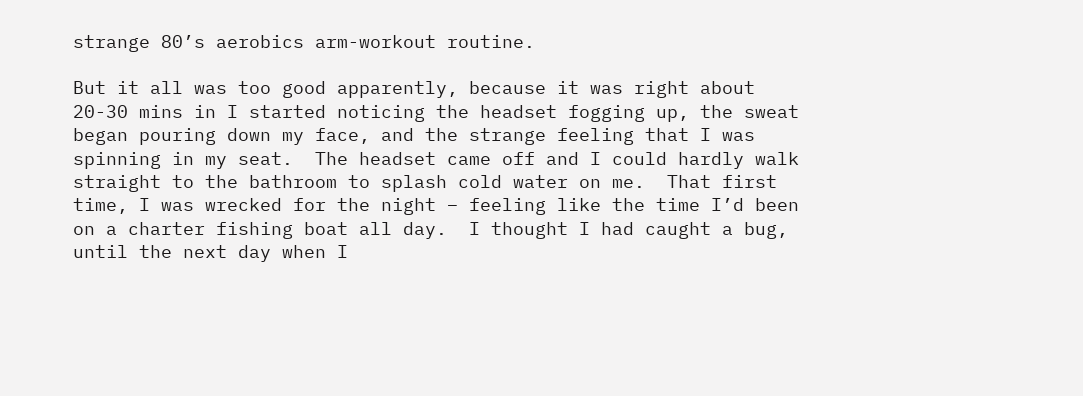strange 80’s aerobics arm-workout routine.

But it all was too good apparently, because it was right about 20-30 mins in I started noticing the headset fogging up, the sweat began pouring down my face, and the strange feeling that I was spinning in my seat.  The headset came off and I could hardly walk straight to the bathroom to splash cold water on me.  That first time, I was wrecked for the night – feeling like the time I’d been on a charter fishing boat all day.  I thought I had caught a bug, until the next day when I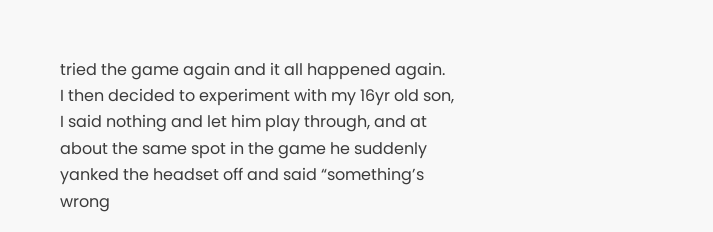tried the game again and it all happened again.  I then decided to experiment with my 16yr old son, I said nothing and let him play through, and at about the same spot in the game he suddenly yanked the headset off and said “something’s wrong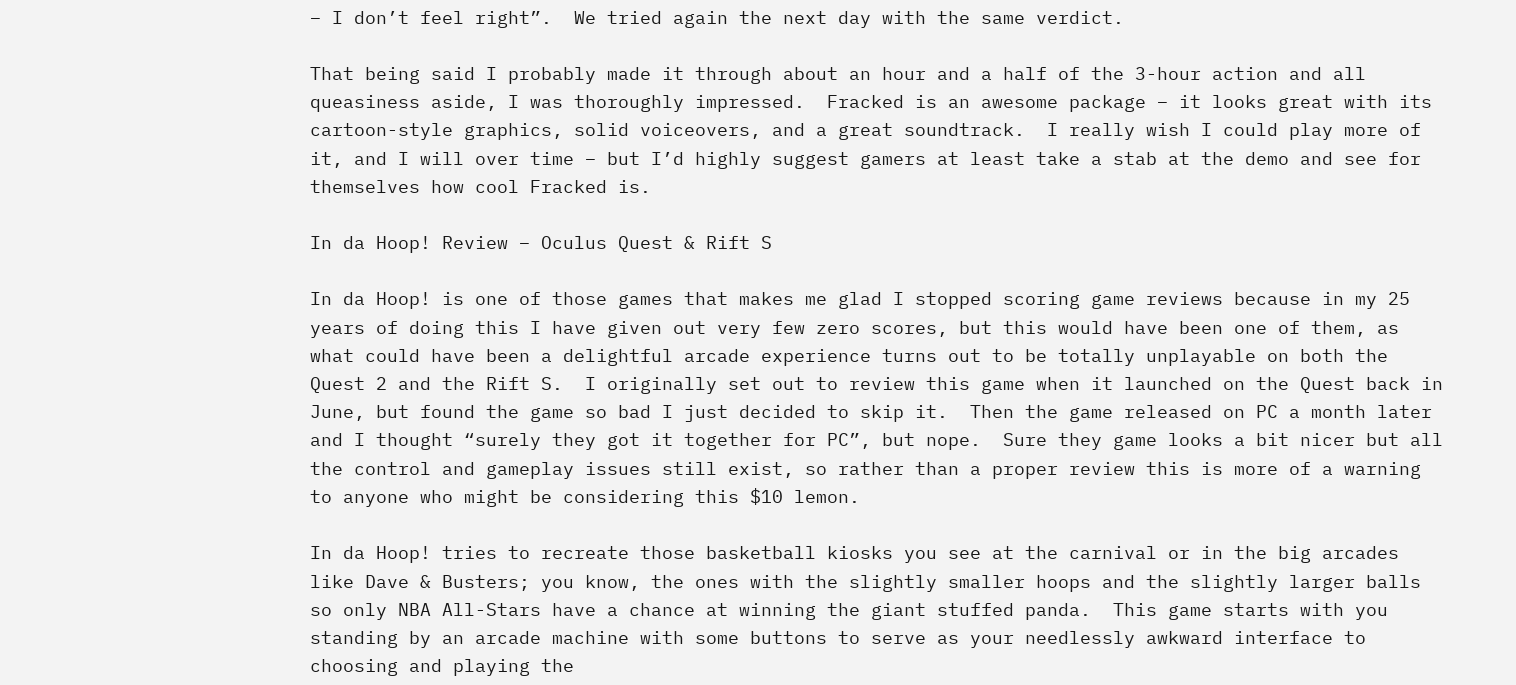– I don’t feel right”.  We tried again the next day with the same verdict.

That being said I probably made it through about an hour and a half of the 3-hour action and all queasiness aside, I was thoroughly impressed.  Fracked is an awesome package – it looks great with its cartoon-style graphics, solid voiceovers, and a great soundtrack.  I really wish I could play more of it, and I will over time – but I’d highly suggest gamers at least take a stab at the demo and see for themselves how cool Fracked is.

In da Hoop! Review – Oculus Quest & Rift S

In da Hoop! is one of those games that makes me glad I stopped scoring game reviews because in my 25 years of doing this I have given out very few zero scores, but this would have been one of them, as what could have been a delightful arcade experience turns out to be totally unplayable on both the Quest 2 and the Rift S.  I originally set out to review this game when it launched on the Quest back in June, but found the game so bad I just decided to skip it.  Then the game released on PC a month later and I thought “surely they got it together for PC”, but nope.  Sure they game looks a bit nicer but all the control and gameplay issues still exist, so rather than a proper review this is more of a warning to anyone who might be considering this $10 lemon.

In da Hoop! tries to recreate those basketball kiosks you see at the carnival or in the big arcades like Dave & Busters; you know, the ones with the slightly smaller hoops and the slightly larger balls so only NBA All-Stars have a chance at winning the giant stuffed panda.  This game starts with you standing by an arcade machine with some buttons to serve as your needlessly awkward interface to choosing and playing the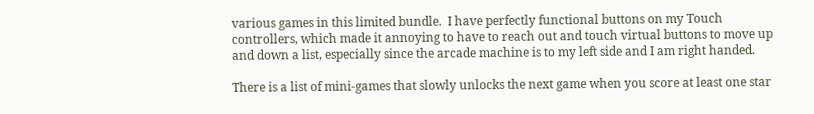various games in this limited bundle.  I have perfectly functional buttons on my Touch controllers, which made it annoying to have to reach out and touch virtual buttons to move up and down a list, especially since the arcade machine is to my left side and I am right handed.

There is a list of mini-games that slowly unlocks the next game when you score at least one star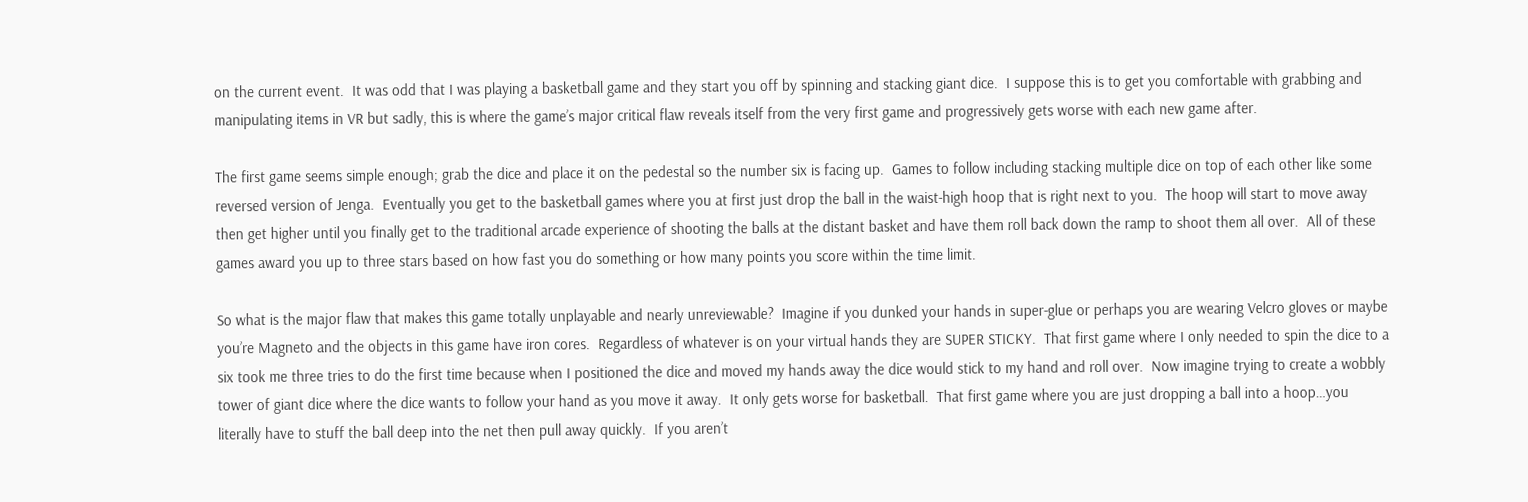on the current event.  It was odd that I was playing a basketball game and they start you off by spinning and stacking giant dice.  I suppose this is to get you comfortable with grabbing and manipulating items in VR but sadly, this is where the game’s major critical flaw reveals itself from the very first game and progressively gets worse with each new game after.

The first game seems simple enough; grab the dice and place it on the pedestal so the number six is facing up.  Games to follow including stacking multiple dice on top of each other like some reversed version of Jenga.  Eventually you get to the basketball games where you at first just drop the ball in the waist-high hoop that is right next to you.  The hoop will start to move away then get higher until you finally get to the traditional arcade experience of shooting the balls at the distant basket and have them roll back down the ramp to shoot them all over.  All of these games award you up to three stars based on how fast you do something or how many points you score within the time limit.

So what is the major flaw that makes this game totally unplayable and nearly unreviewable?  Imagine if you dunked your hands in super-glue or perhaps you are wearing Velcro gloves or maybe you’re Magneto and the objects in this game have iron cores.  Regardless of whatever is on your virtual hands they are SUPER STICKY.  That first game where I only needed to spin the dice to a six took me three tries to do the first time because when I positioned the dice and moved my hands away the dice would stick to my hand and roll over.  Now imagine trying to create a wobbly tower of giant dice where the dice wants to follow your hand as you move it away.  It only gets worse for basketball.  That first game where you are just dropping a ball into a hoop…you literally have to stuff the ball deep into the net then pull away quickly.  If you aren’t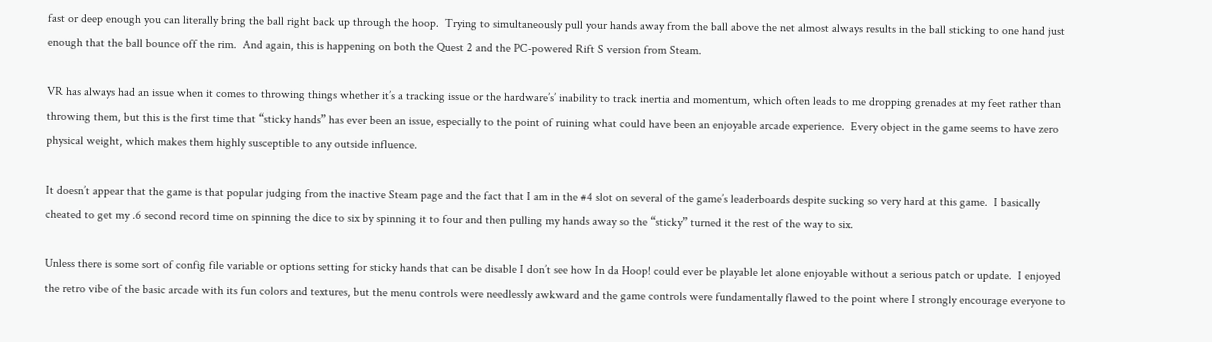fast or deep enough you can literally bring the ball right back up through the hoop.  Trying to simultaneously pull your hands away from the ball above the net almost always results in the ball sticking to one hand just enough that the ball bounce off the rim.  And again, this is happening on both the Quest 2 and the PC-powered Rift S version from Steam.

VR has always had an issue when it comes to throwing things whether it’s a tracking issue or the hardware’s’ inability to track inertia and momentum, which often leads to me dropping grenades at my feet rather than throwing them, but this is the first time that “sticky hands” has ever been an issue, especially to the point of ruining what could have been an enjoyable arcade experience.  Every object in the game seems to have zero physical weight, which makes them highly susceptible to any outside influence.

It doesn’t appear that the game is that popular judging from the inactive Steam page and the fact that I am in the #4 slot on several of the game’s leaderboards despite sucking so very hard at this game.  I basically cheated to get my .6 second record time on spinning the dice to six by spinning it to four and then pulling my hands away so the “sticky” turned it the rest of the way to six.

Unless there is some sort of config file variable or options setting for sticky hands that can be disable I don’t see how In da Hoop! could ever be playable let alone enjoyable without a serious patch or update.  I enjoyed the retro vibe of the basic arcade with its fun colors and textures, but the menu controls were needlessly awkward and the game controls were fundamentally flawed to the point where I strongly encourage everyone to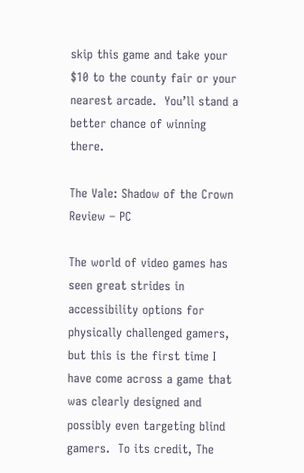skip this game and take your $10 to the county fair or your nearest arcade.  You’ll stand a better chance of winning there.

The Vale: Shadow of the Crown Review – PC

The world of video games has seen great strides in accessibility options for physically challenged gamers, but this is the first time I have come across a game that was clearly designed and possibly even targeting blind gamers.  To its credit, The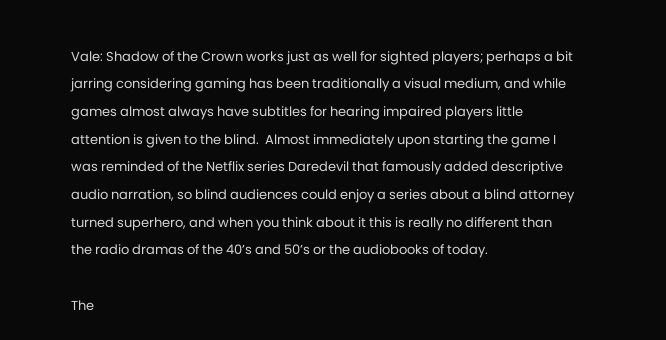Vale: Shadow of the Crown works just as well for sighted players; perhaps a bit jarring considering gaming has been traditionally a visual medium, and while games almost always have subtitles for hearing impaired players little attention is given to the blind.  Almost immediately upon starting the game I was reminded of the Netflix series Daredevil that famously added descriptive audio narration, so blind audiences could enjoy a series about a blind attorney turned superhero, and when you think about it this is really no different than the radio dramas of the 40’s and 50’s or the audiobooks of today.

The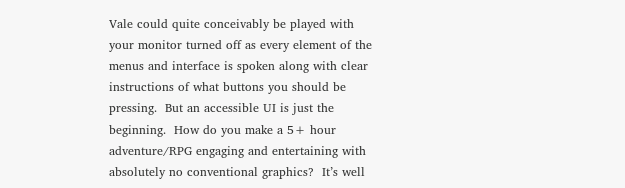Vale could quite conceivably be played with your monitor turned off as every element of the menus and interface is spoken along with clear instructions of what buttons you should be pressing.  But an accessible UI is just the beginning.  How do you make a 5+ hour adventure/RPG engaging and entertaining with absolutely no conventional graphics?  It’s well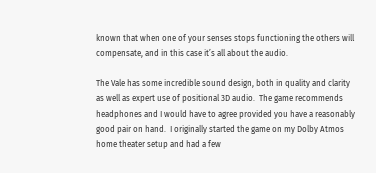known that when one of your senses stops functioning the others will compensate, and in this case it’s all about the audio.

The Vale has some incredible sound design, both in quality and clarity as well as expert use of positional 3D audio.  The game recommends headphones and I would have to agree provided you have a reasonably good pair on hand.  I originally started the game on my Dolby Atmos home theater setup and had a few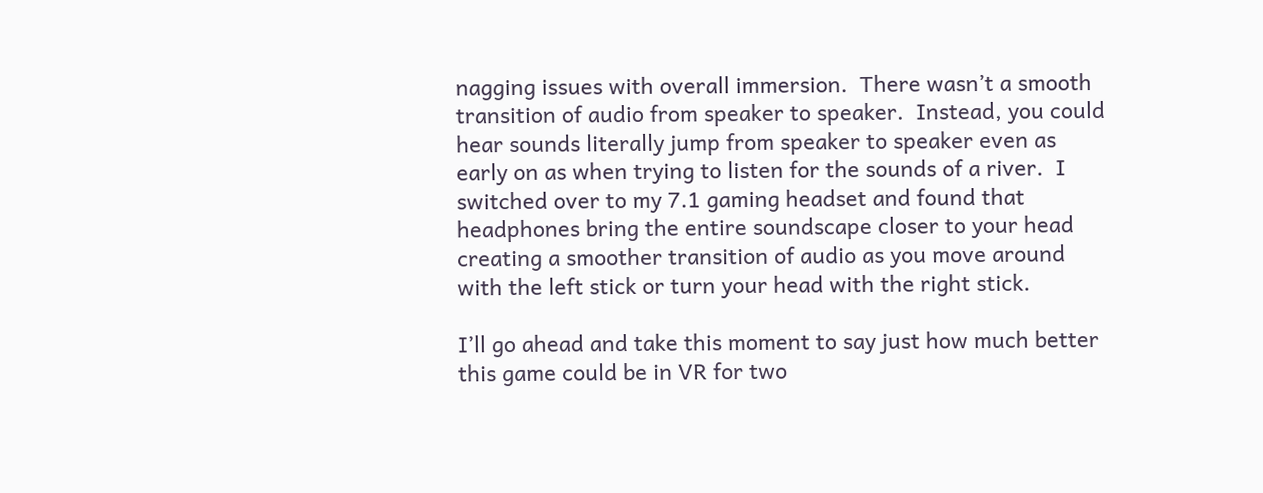nagging issues with overall immersion.  There wasn’t a smooth transition of audio from speaker to speaker.  Instead, you could hear sounds literally jump from speaker to speaker even as early on as when trying to listen for the sounds of a river.  I switched over to my 7.1 gaming headset and found that headphones bring the entire soundscape closer to your head creating a smoother transition of audio as you move around with the left stick or turn your head with the right stick.

I’ll go ahead and take this moment to say just how much better this game could be in VR for two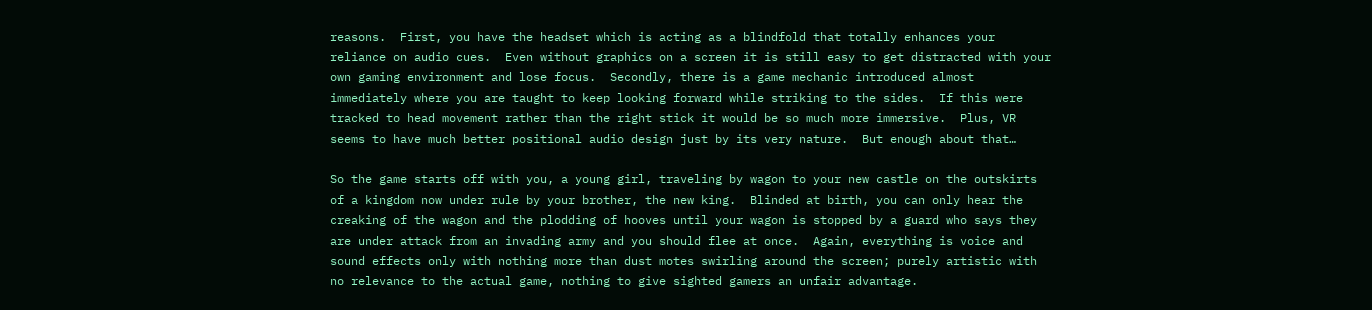reasons.  First, you have the headset which is acting as a blindfold that totally enhances your reliance on audio cues.  Even without graphics on a screen it is still easy to get distracted with your own gaming environment and lose focus.  Secondly, there is a game mechanic introduced almost immediately where you are taught to keep looking forward while striking to the sides.  If this were tracked to head movement rather than the right stick it would be so much more immersive.  Plus, VR seems to have much better positional audio design just by its very nature.  But enough about that…

So the game starts off with you, a young girl, traveling by wagon to your new castle on the outskirts of a kingdom now under rule by your brother, the new king.  Blinded at birth, you can only hear the creaking of the wagon and the plodding of hooves until your wagon is stopped by a guard who says they are under attack from an invading army and you should flee at once.  Again, everything is voice and sound effects only with nothing more than dust motes swirling around the screen; purely artistic with no relevance to the actual game, nothing to give sighted gamers an unfair advantage.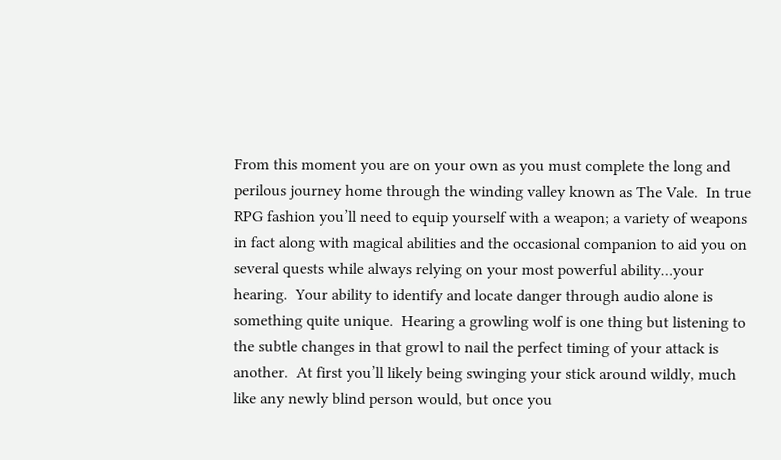From this moment you are on your own as you must complete the long and perilous journey home through the winding valley known as The Vale.  In true RPG fashion you’ll need to equip yourself with a weapon; a variety of weapons in fact along with magical abilities and the occasional companion to aid you on several quests while always relying on your most powerful ability…your hearing.  Your ability to identify and locate danger through audio alone is something quite unique.  Hearing a growling wolf is one thing but listening to the subtle changes in that growl to nail the perfect timing of your attack is another.  At first you’ll likely being swinging your stick around wildly, much like any newly blind person would, but once you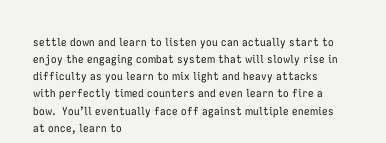settle down and learn to listen you can actually start to enjoy the engaging combat system that will slowly rise in difficulty as you learn to mix light and heavy attacks with perfectly timed counters and even learn to fire a bow.  You’ll eventually face off against multiple enemies at once, learn to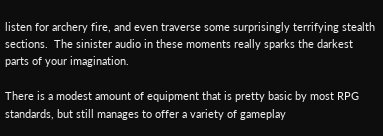listen for archery fire, and even traverse some surprisingly terrifying stealth sections.  The sinister audio in these moments really sparks the darkest parts of your imagination.

There is a modest amount of equipment that is pretty basic by most RPG standards, but still manages to offer a variety of gameplay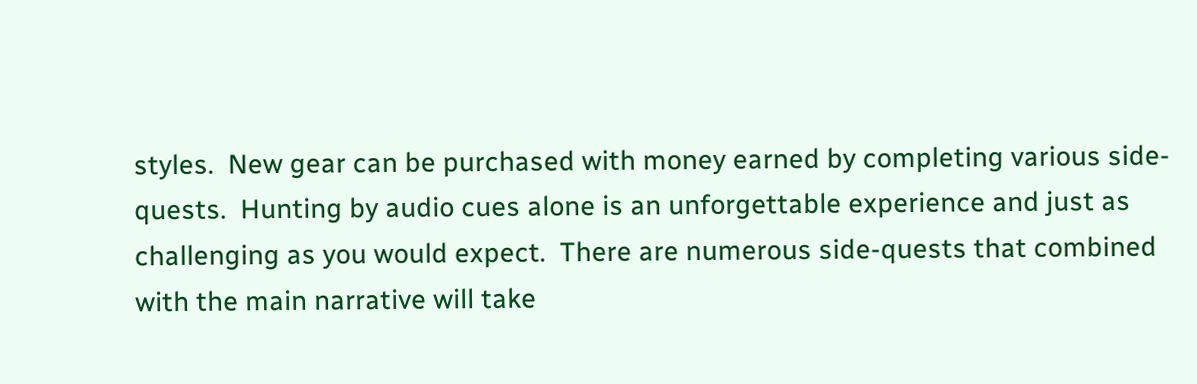styles.  New gear can be purchased with money earned by completing various side-quests.  Hunting by audio cues alone is an unforgettable experience and just as challenging as you would expect.  There are numerous side-quests that combined with the main narrative will take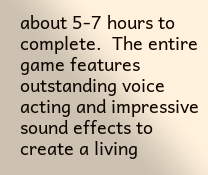about 5-7 hours to complete.  The entire game features outstanding voice acting and impressive sound effects to create a living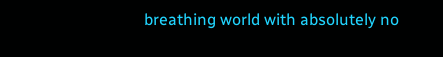breathing world with absolutely no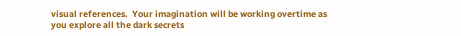visual references.  Your imagination will be working overtime as you explore all the dark secrets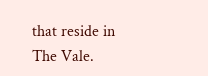that reside in The Vale.